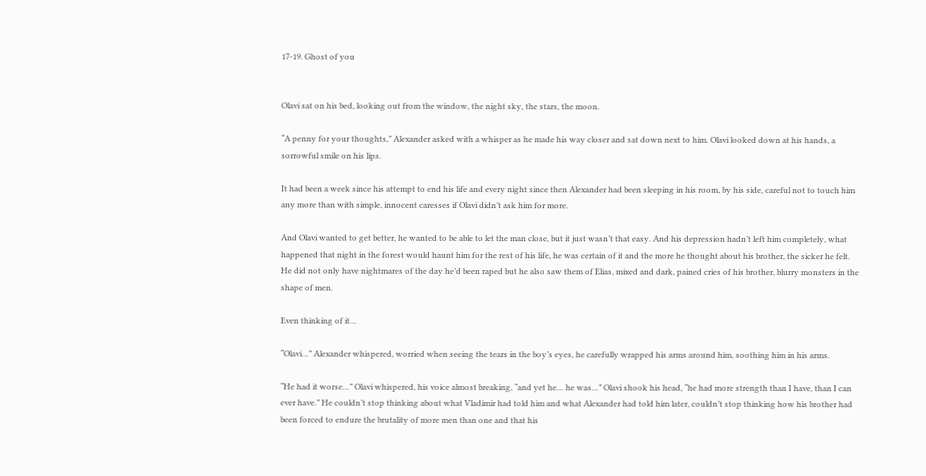17-19. Ghost of you


Olavi sat on his bed, looking out from the window, the night sky, the stars, the moon.

“A penny for your thoughts,” Alexander asked with a whisper as he made his way closer and sat down next to him. Olavi looked down at his hands, a sorrowful smile on his lips.

It had been a week since his attempt to end his life and every night since then Alexander had been sleeping in his room, by his side, careful not to touch him any more than with simple, innocent caresses if Olavi didn’t ask him for more.

And Olavi wanted to get better, he wanted to be able to let the man close, but it just wasn’t that easy. And his depression hadn’t left him completely, what happened that night in the forest would haunt him for the rest of his life, he was certain of it and the more he thought about his brother, the sicker he felt. He did not only have nightmares of the day he’d been raped but he also saw them of Elias, mixed and dark, pained cries of his brother, blurry monsters in the shape of men.

Even thinking of it…

“Olavi…” Alexander whispered, worried when seeing the tears in the boy’s eyes, he carefully wrapped his arms around him, soothing him in his arms.

“He had it worse…” Olavi whispered, his voice almost breaking, “and yet he… he was…” Olavi shook his head, “he had more strength than I have, than I can ever have.” He couldn’t stop thinking about what Vladimir had told him and what Alexander had told him later, couldn’t stop thinking how his brother had been forced to endure the brutality of more men than one and that his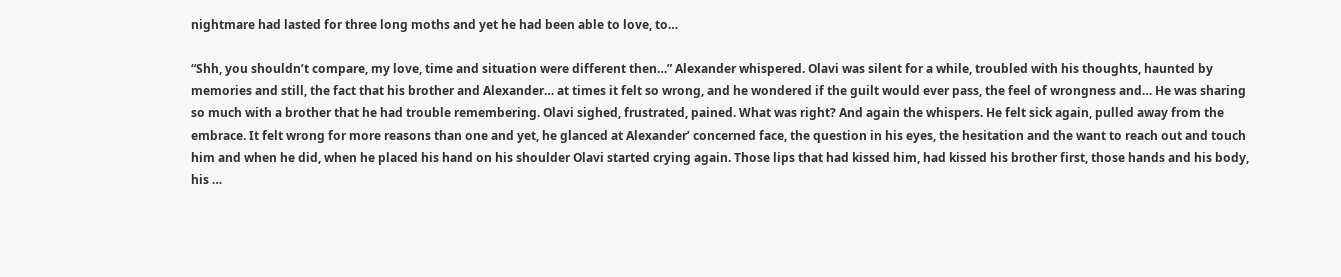nightmare had lasted for three long moths and yet he had been able to love, to…

“Shh, you shouldn’t compare, my love, time and situation were different then…” Alexander whispered. Olavi was silent for a while, troubled with his thoughts, haunted by memories and still, the fact that his brother and Alexander… at times it felt so wrong, and he wondered if the guilt would ever pass, the feel of wrongness and… He was sharing so much with a brother that he had trouble remembering. Olavi sighed, frustrated, pained. What was right? And again the whispers. He felt sick again, pulled away from the embrace. It felt wrong for more reasons than one and yet, he glanced at Alexander’ concerned face, the question in his eyes, the hesitation and the want to reach out and touch him and when he did, when he placed his hand on his shoulder Olavi started crying again. Those lips that had kissed him, had kissed his brother first, those hands and his body, his …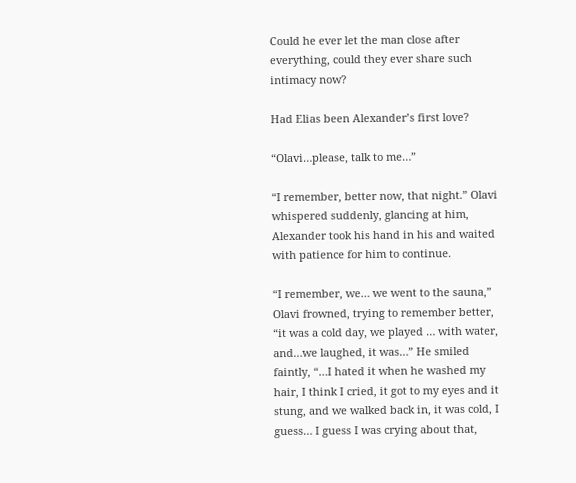Could he ever let the man close after everything, could they ever share such intimacy now?

Had Elias been Alexander’s first love?

“Olavi…please, talk to me…”

“I remember, better now, that night.” Olavi whispered suddenly, glancing at him, Alexander took his hand in his and waited with patience for him to continue.

“I remember, we… we went to the sauna,” Olavi frowned, trying to remember better, “it was a cold day, we played … with water, and…we laughed, it was…” He smiled faintly, “…I hated it when he washed my hair, I think I cried, it got to my eyes and it stung, and we walked back in, it was cold, I guess… I guess I was crying about that,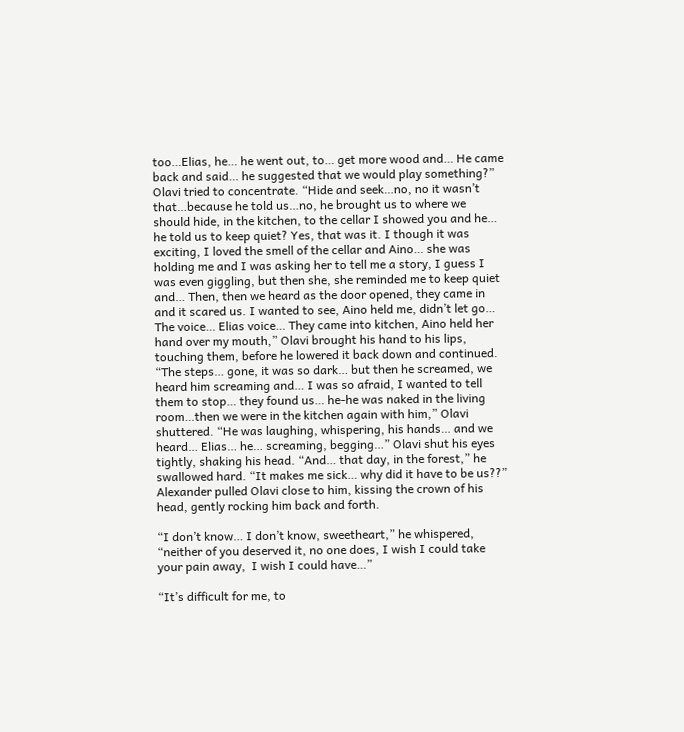too…Elias, he… he went out, to… get more wood and… He came back and said… he suggested that we would play something?” Olavi tried to concentrate. “Hide and seek…no, no it wasn’t that…because he told us…no, he brought us to where we should hide, in the kitchen, to the cellar I showed you and he… he told us to keep quiet? Yes, that was it. I though it was exciting, I loved the smell of the cellar and Aino… she was holding me and I was asking her to tell me a story, I guess I was even giggling, but then she, she reminded me to keep quiet and… Then, then we heard as the door opened, they came in and it scared us. I wanted to see, Aino held me, didn’t let go… The voice… Elias voice… They came into kitchen, Aino held her hand over my mouth,” Olavi brought his hand to his lips, touching them, before he lowered it back down and continued.  “The steps… gone, it was so dark… but then he screamed, we heard him screaming and… I was so afraid, I wanted to tell them to stop… they found us… he-he was naked in the living room…then we were in the kitchen again with him,” Olavi shuttered. “He was laughing, whispering, his hands… and we heard… Elias… he… screaming, begging…” Olavi shut his eyes tightly, shaking his head. “And… that day, in the forest,” he swallowed hard. “It makes me sick… why did it have to be us??” Alexander pulled Olavi close to him, kissing the crown of his head, gently rocking him back and forth.

“I don’t know… I don’t know, sweetheart,” he whispered, “neither of you deserved it, no one does, I wish I could take your pain away,  I wish I could have…”

“It’s difficult for me, to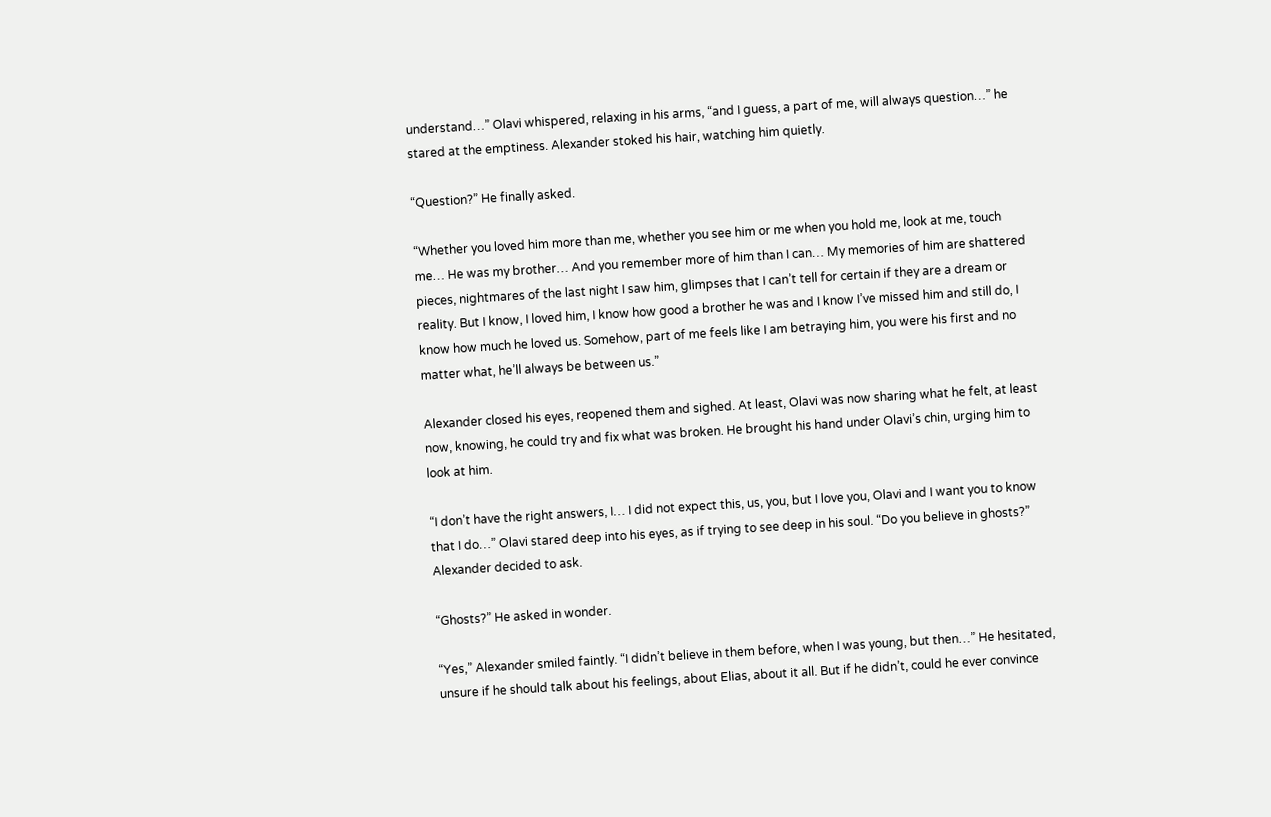understand…” Olavi whispered, relaxing in his arms, “and I guess, a part of me, will always question…” he stared at the emptiness. Alexander stoked his hair, watching him quietly.

“Question?” He finally asked.

“Whether you loved him more than me, whether you see him or me when you hold me, look at me, touch me… He was my brother… And you remember more of him than I can… My memories of him are shattered pieces, nightmares of the last night I saw him, glimpses that I can’t tell for certain if they are a dream or reality. But I know, I loved him, I know how good a brother he was and I know I’ve missed him and still do, I know how much he loved us. Somehow, part of me feels like I am betraying him, you were his first and no matter what, he’ll always be between us.”

Alexander closed his eyes, reopened them and sighed. At least, Olavi was now sharing what he felt, at least now, knowing, he could try and fix what was broken. He brought his hand under Olavi’s chin, urging him to look at him.

“I don’t have the right answers, I… I did not expect this, us, you, but I love you, Olavi and I want you to know that I do…” Olavi stared deep into his eyes, as if trying to see deep in his soul. “Do you believe in ghosts?” Alexander decided to ask.

“Ghosts?” He asked in wonder.

“Yes,” Alexander smiled faintly. “I didn’t believe in them before, when I was young, but then…” He hesitated, unsure if he should talk about his feelings, about Elias, about it all. But if he didn’t, could he ever convince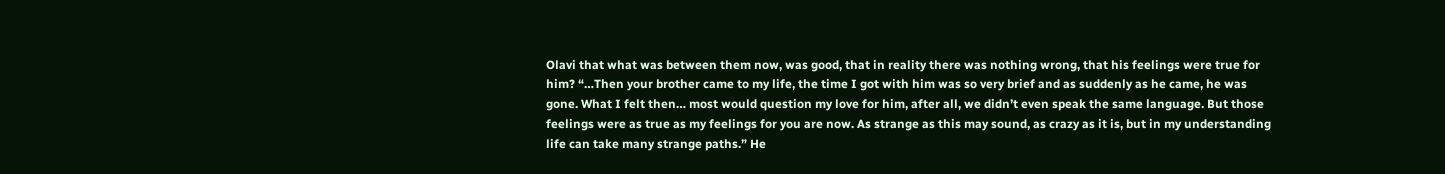Olavi that what was between them now, was good, that in reality there was nothing wrong, that his feelings were true for him? “…Then your brother came to my life, the time I got with him was so very brief and as suddenly as he came, he was gone. What I felt then… most would question my love for him, after all, we didn’t even speak the same language. But those feelings were as true as my feelings for you are now. As strange as this may sound, as crazy as it is, but in my understanding life can take many strange paths.” He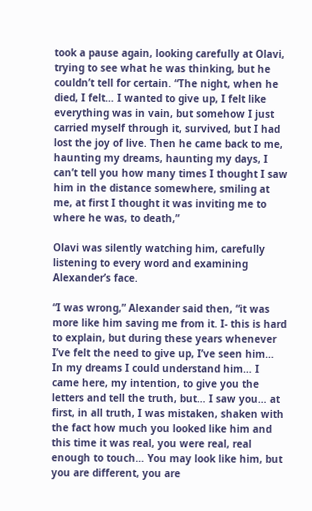took a pause again, looking carefully at Olavi, trying to see what he was thinking, but he couldn’t tell for certain. “The night, when he died, I felt… I wanted to give up, I felt like everything was in vain, but somehow I just carried myself through it, survived, but I had lost the joy of live. Then he came back to me, haunting my dreams, haunting my days, I can’t tell you how many times I thought I saw him in the distance somewhere, smiling at me, at first I thought it was inviting me to where he was, to death,”

Olavi was silently watching him, carefully listening to every word and examining Alexander’s face.

“I was wrong,” Alexander said then, “it was more like him saving me from it. I- this is hard to explain, but during these years whenever I’ve felt the need to give up, I’ve seen him… In my dreams I could understand him… I came here, my intention, to give you the letters and tell the truth, but… I saw you… at first, in all truth, I was mistaken, shaken with the fact how much you looked like him and this time it was real, you were real, real enough to touch… You may look like him, but you are different, you are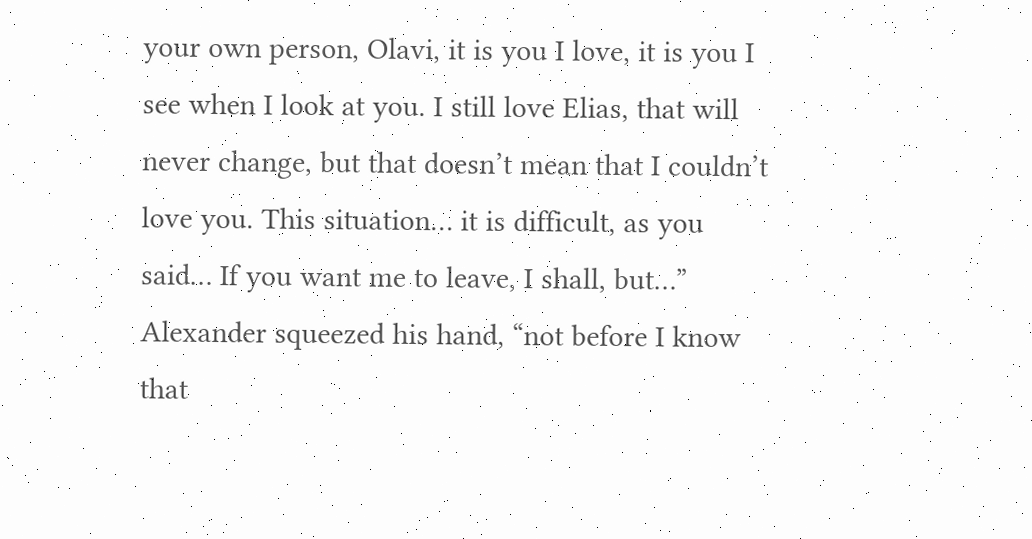your own person, Olavi, it is you I love, it is you I see when I look at you. I still love Elias, that will never change, but that doesn’t mean that I couldn’t love you. This situation… it is difficult, as you said… If you want me to leave, I shall, but…” Alexander squeezed his hand, “not before I know that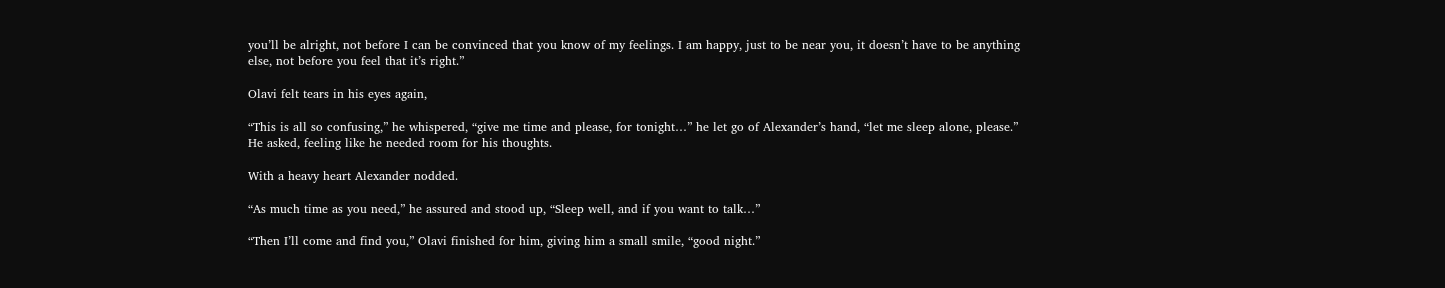you’ll be alright, not before I can be convinced that you know of my feelings. I am happy, just to be near you, it doesn’t have to be anything else, not before you feel that it’s right.”

Olavi felt tears in his eyes again,

“This is all so confusing,” he whispered, “give me time and please, for tonight…” he let go of Alexander’s hand, “let me sleep alone, please.” He asked, feeling like he needed room for his thoughts.

With a heavy heart Alexander nodded.

“As much time as you need,” he assured and stood up, “Sleep well, and if you want to talk…”

“Then I’ll come and find you,” Olavi finished for him, giving him a small smile, “good night.”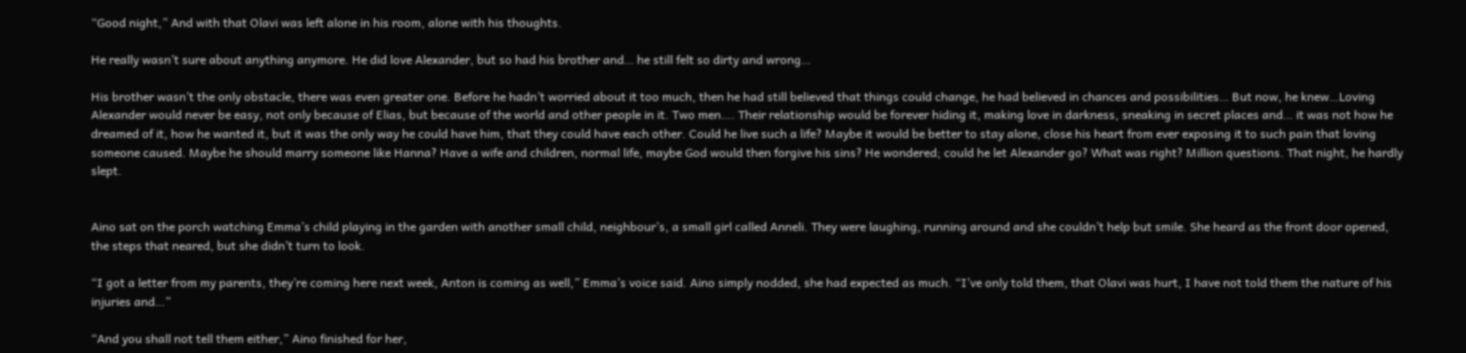“Good night,” And with that Olavi was left alone in his room, alone with his thoughts.

He really wasn’t sure about anything anymore. He did love Alexander, but so had his brother and… he still felt so dirty and wrong…

His brother wasn’t the only obstacle, there was even greater one. Before he hadn’t worried about it too much, then he had still believed that things could change, he had believed in chances and possibilities… But now, he knew…Loving Alexander would never be easy, not only because of Elias, but because of the world and other people in it. Two men…. Their relationship would be forever hiding it, making love in darkness, sneaking in secret places and… it was not how he dreamed of it, how he wanted it, but it was the only way he could have him, that they could have each other. Could he live such a life? Maybe it would be better to stay alone, close his heart from ever exposing it to such pain that loving someone caused. Maybe he should marry someone like Hanna? Have a wife and children, normal life, maybe God would then forgive his sins? He wondered; could he let Alexander go? What was right? Million questions. That night, he hardly slept.


Aino sat on the porch watching Emma’s child playing in the garden with another small child, neighbour’s, a small girl called Anneli. They were laughing, running around and she couldn’t help but smile. She heard as the front door opened, the steps that neared, but she didn’t turn to look.

“I got a letter from my parents, they’re coming here next week, Anton is coming as well,” Emma’s voice said. Aino simply nodded, she had expected as much. “I’ve only told them, that Olavi was hurt, I have not told them the nature of his injuries and…”

“And you shall not tell them either,” Aino finished for her,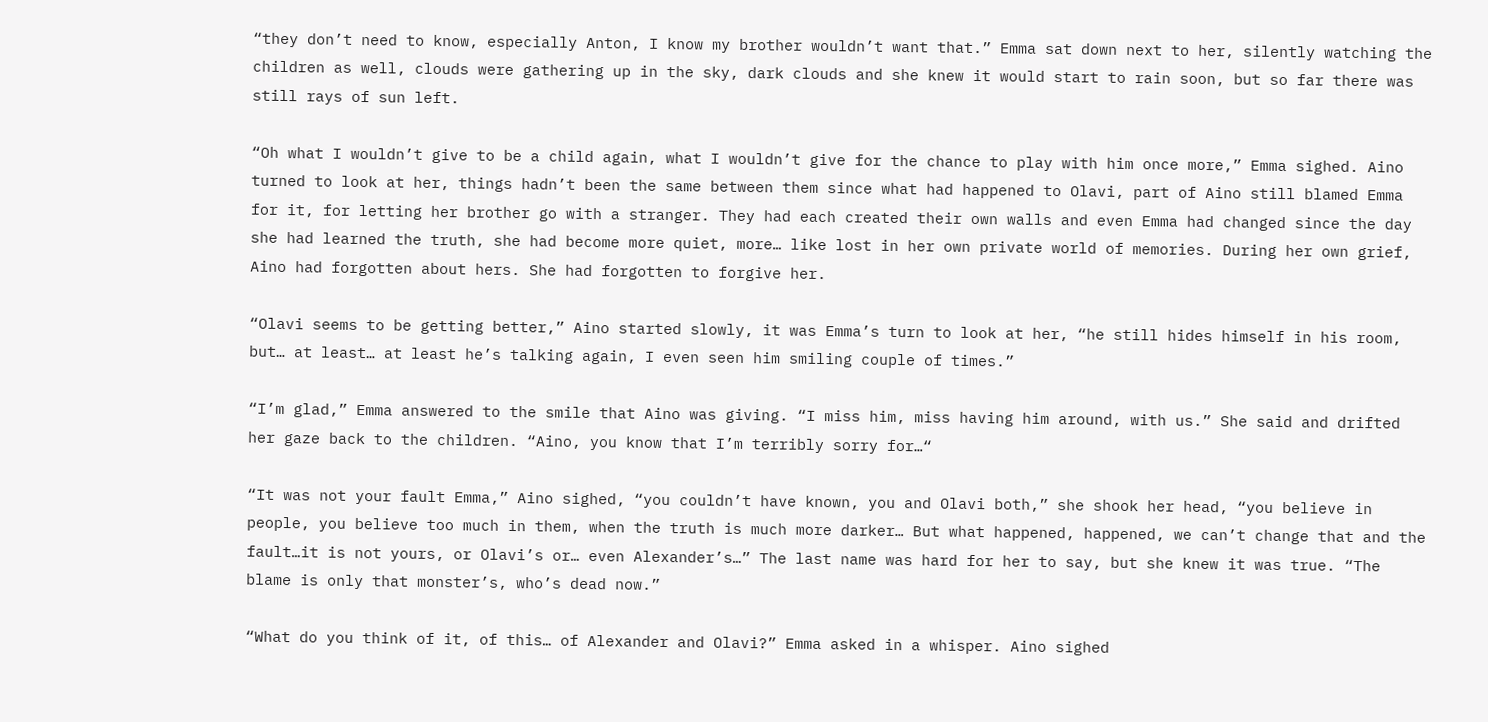“they don’t need to know, especially Anton, I know my brother wouldn’t want that.” Emma sat down next to her, silently watching the children as well, clouds were gathering up in the sky, dark clouds and she knew it would start to rain soon, but so far there was still rays of sun left.

“Oh what I wouldn’t give to be a child again, what I wouldn’t give for the chance to play with him once more,” Emma sighed. Aino turned to look at her, things hadn’t been the same between them since what had happened to Olavi, part of Aino still blamed Emma for it, for letting her brother go with a stranger. They had each created their own walls and even Emma had changed since the day she had learned the truth, she had become more quiet, more… like lost in her own private world of memories. During her own grief, Aino had forgotten about hers. She had forgotten to forgive her.

“Olavi seems to be getting better,” Aino started slowly, it was Emma’s turn to look at her, “he still hides himself in his room, but… at least… at least he’s talking again, I even seen him smiling couple of times.”

“I’m glad,” Emma answered to the smile that Aino was giving. “I miss him, miss having him around, with us.” She said and drifted her gaze back to the children. “Aino, you know that I’m terribly sorry for…“

“It was not your fault Emma,” Aino sighed, “you couldn’t have known, you and Olavi both,” she shook her head, “you believe in people, you believe too much in them, when the truth is much more darker… But what happened, happened, we can’t change that and the fault…it is not yours, or Olavi’s or… even Alexander’s…” The last name was hard for her to say, but she knew it was true. “The blame is only that monster’s, who’s dead now.”

“What do you think of it, of this… of Alexander and Olavi?” Emma asked in a whisper. Aino sighed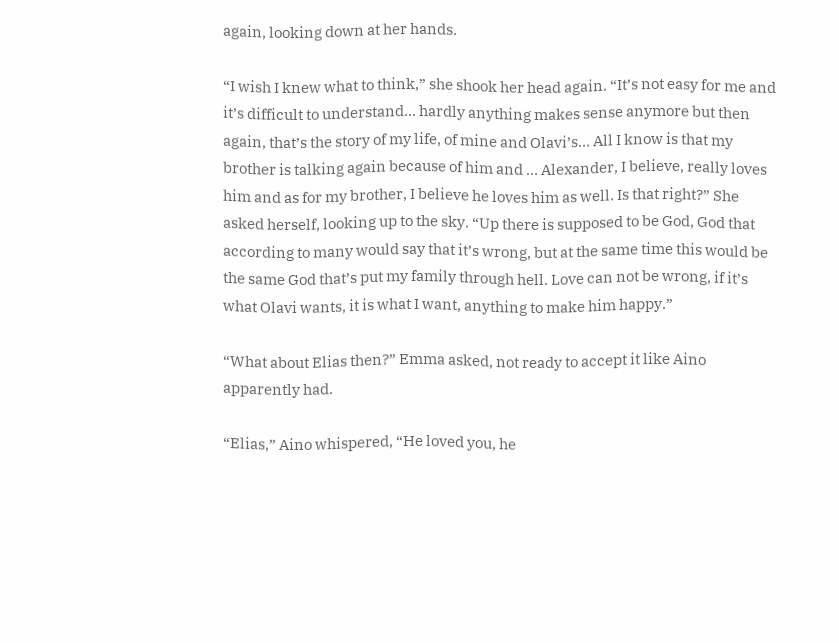again, looking down at her hands.

“I wish I knew what to think,” she shook her head again. “It’s not easy for me and it’s difficult to understand… hardly anything makes sense anymore but then again, that’s the story of my life, of mine and Olavi’s… All I know is that my brother is talking again because of him and … Alexander, I believe, really loves him and as for my brother, I believe he loves him as well. Is that right?” She asked herself, looking up to the sky. “Up there is supposed to be God, God that according to many would say that it’s wrong, but at the same time this would be the same God that’s put my family through hell. Love can not be wrong, if it’s what Olavi wants, it is what I want, anything to make him happy.”

“What about Elias then?” Emma asked, not ready to accept it like Aino apparently had.

“Elias,” Aino whispered, “He loved you, he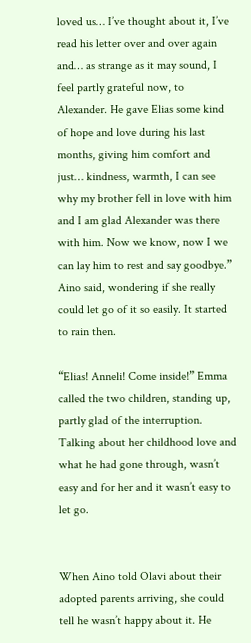loved us… I’ve thought about it, I’ve read his letter over and over again and… as strange as it may sound, I feel partly grateful now, to Alexander. He gave Elias some kind of hope and love during his last months, giving him comfort and just… kindness, warmth, I can see why my brother fell in love with him and I am glad Alexander was there with him. Now we know, now I we can lay him to rest and say goodbye.” Aino said, wondering if she really could let go of it so easily. It started to rain then.

“Elias! Anneli! Come inside!” Emma called the two children, standing up, partly glad of the interruption. Talking about her childhood love and what he had gone through, wasn’t easy and for her and it wasn’t easy to let go.


When Aino told Olavi about their adopted parents arriving, she could tell he wasn’t happy about it. He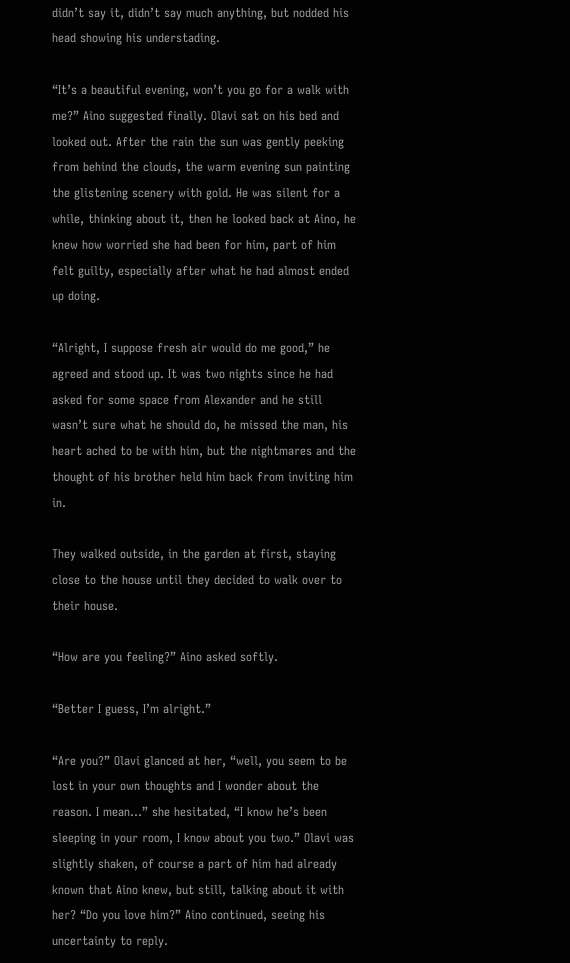didn’t say it, didn’t say much anything, but nodded his head showing his understading.

“It’s a beautiful evening, won’t you go for a walk with me?” Aino suggested finally. Olavi sat on his bed and looked out. After the rain the sun was gently peeking from behind the clouds, the warm evening sun painting the glistening scenery with gold. He was silent for a while, thinking about it, then he looked back at Aino, he knew how worried she had been for him, part of him felt guilty, especially after what he had almost ended up doing.

“Alright, I suppose fresh air would do me good,” he agreed and stood up. It was two nights since he had asked for some space from Alexander and he still wasn’t sure what he should do, he missed the man, his heart ached to be with him, but the nightmares and the thought of his brother held him back from inviting him in.

They walked outside, in the garden at first, staying close to the house until they decided to walk over to their house.

“How are you feeling?” Aino asked softly.

“Better I guess, I’m alright.”

“Are you?” Olavi glanced at her, “well, you seem to be lost in your own thoughts and I wonder about the reason. I mean…” she hesitated, “I know he’s been sleeping in your room, I know about you two.” Olavi was slightly shaken, of course a part of him had already known that Aino knew, but still, talking about it with her? “Do you love him?” Aino continued, seeing his uncertainty to reply.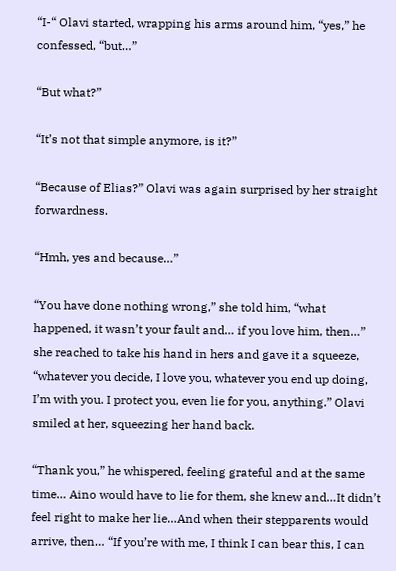“I-“ Olavi started, wrapping his arms around him, “yes,” he confessed, “but…”

“But what?”

“It’s not that simple anymore, is it?”

“Because of Elias?” Olavi was again surprised by her straight forwardness.

“Hmh, yes and because…”

“You have done nothing wrong,” she told him, “what happened, it wasn’t your fault and… if you love him, then…” she reached to take his hand in hers and gave it a squeeze, “whatever you decide, I love you, whatever you end up doing, I’m with you. I protect you, even lie for you, anything.” Olavi smiled at her, squeezing her hand back.

“Thank you,” he whispered, feeling grateful and at the same time… Aino would have to lie for them, she knew and…It didn’t feel right to make her lie…And when their stepparents would arrive, then… “If you’re with me, I think I can bear this, I can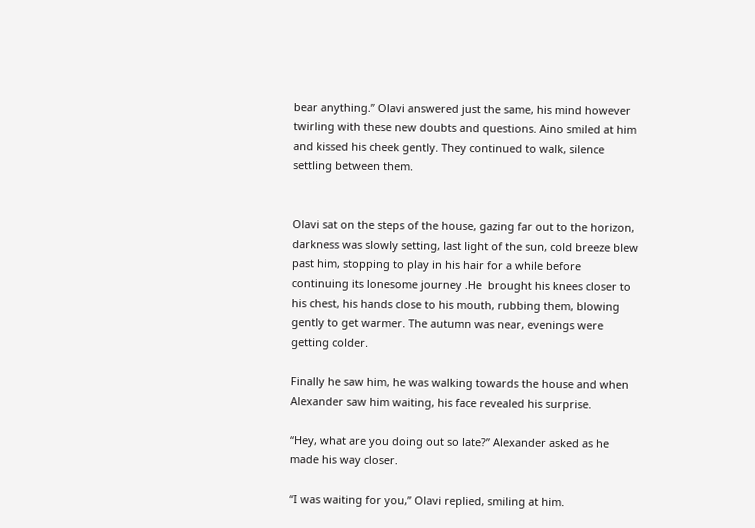bear anything.” Olavi answered just the same, his mind however twirling with these new doubts and questions. Aino smiled at him and kissed his cheek gently. They continued to walk, silence settling between them.


Olavi sat on the steps of the house, gazing far out to the horizon, darkness was slowly setting, last light of the sun, cold breeze blew past him, stopping to play in his hair for a while before continuing its lonesome journey .He  brought his knees closer to his chest, his hands close to his mouth, rubbing them, blowing gently to get warmer. The autumn was near, evenings were getting colder.

Finally he saw him, he was walking towards the house and when Alexander saw him waiting, his face revealed his surprise.

“Hey, what are you doing out so late?” Alexander asked as he made his way closer.

“I was waiting for you,” Olavi replied, smiling at him.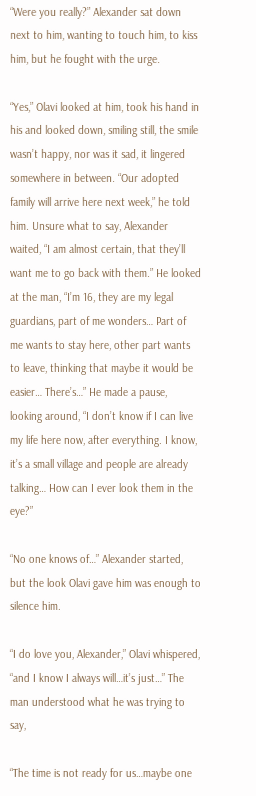“Were you really?” Alexander sat down next to him, wanting to touch him, to kiss him, but he fought with the urge.

“Yes,” Olavi looked at him, took his hand in his and looked down, smiling still, the smile wasn’t happy, nor was it sad, it lingered somewhere in between. “Our adopted family will arrive here next week,” he told him. Unsure what to say, Alexander waited, “I am almost certain, that they’ll want me to go back with them.” He looked at the man, “I’m 16, they are my legal guardians, part of me wonders… Part of me wants to stay here, other part wants to leave, thinking that maybe it would be easier… There’s…” He made a pause, looking around, “I don’t know if I can live my life here now, after everything. I know, it’s a small village and people are already talking… How can I ever look them in the eye?”

“No one knows of…” Alexander started, but the look Olavi gave him was enough to silence him.

“I do love you, Alexander,” Olavi whispered, “and I know I always will…it’s just…” The man understood what he was trying to say,

“The time is not ready for us…maybe one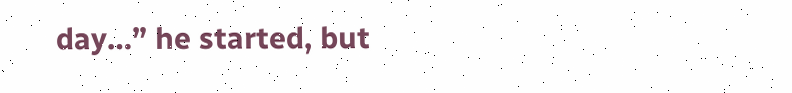day…” he started, but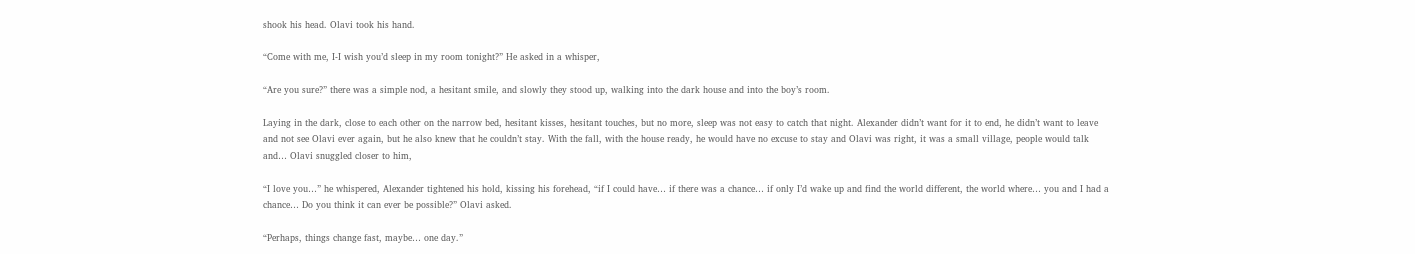shook his head. Olavi took his hand.

“Come with me, I-I wish you’d sleep in my room tonight?” He asked in a whisper,

“Are you sure?” there was a simple nod, a hesitant smile, and slowly they stood up, walking into the dark house and into the boy’s room.

Laying in the dark, close to each other on the narrow bed, hesitant kisses, hesitant touches, but no more, sleep was not easy to catch that night. Alexander didn’t want for it to end, he didn’t want to leave and not see Olavi ever again, but he also knew that he couldn’t stay. With the fall, with the house ready, he would have no excuse to stay and Olavi was right, it was a small village, people would talk and… Olavi snuggled closer to him,

“I love you…” he whispered, Alexander tightened his hold, kissing his forehead, “if I could have… if there was a chance… if only I’d wake up and find the world different, the world where… you and I had a chance… Do you think it can ever be possible?” Olavi asked.

“Perhaps, things change fast, maybe… one day.”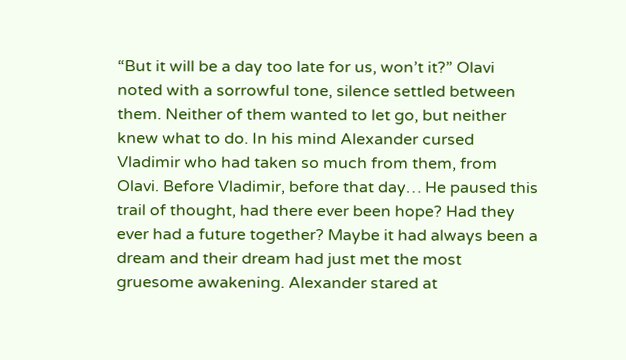“But it will be a day too late for us, won’t it?” Olavi noted with a sorrowful tone, silence settled between them. Neither of them wanted to let go, but neither knew what to do. In his mind Alexander cursed Vladimir who had taken so much from them, from Olavi. Before Vladimir, before that day… He paused this trail of thought, had there ever been hope? Had they ever had a future together? Maybe it had always been a dream and their dream had just met the most gruesome awakening. Alexander stared at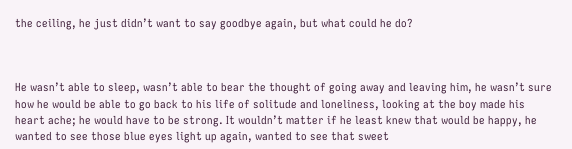the ceiling, he just didn’t want to say goodbye again, but what could he do?



He wasn’t able to sleep, wasn’t able to bear the thought of going away and leaving him, he wasn’t sure how he would be able to go back to his life of solitude and loneliness, looking at the boy made his heart ache; he would have to be strong. It wouldn’t matter if he least knew that would be happy, he wanted to see those blue eyes light up again, wanted to see that sweet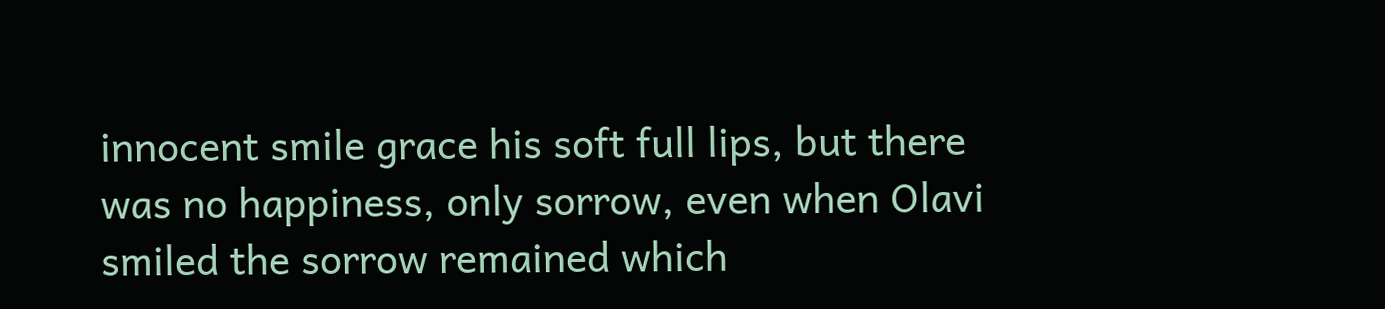innocent smile grace his soft full lips, but there was no happiness, only sorrow, even when Olavi smiled the sorrow remained which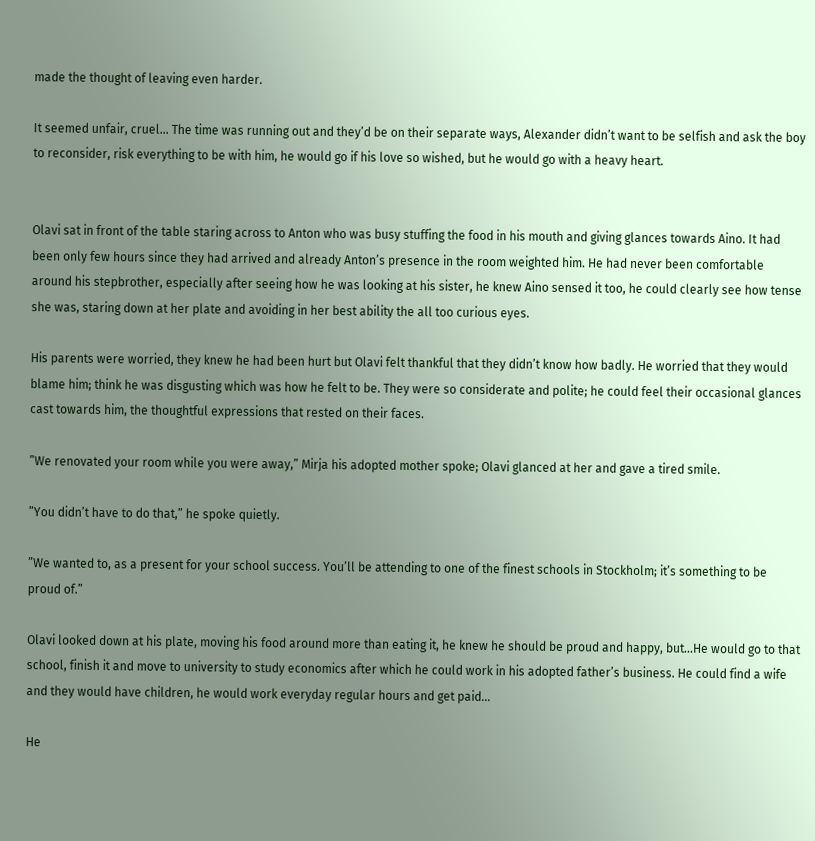made the thought of leaving even harder.

It seemed unfair, cruel… The time was running out and they’d be on their separate ways, Alexander didn’t want to be selfish and ask the boy to reconsider, risk everything to be with him, he would go if his love so wished, but he would go with a heavy heart.


Olavi sat in front of the table staring across to Anton who was busy stuffing the food in his mouth and giving glances towards Aino. It had been only few hours since they had arrived and already Anton’s presence in the room weighted him. He had never been comfortable around his stepbrother, especially after seeing how he was looking at his sister, he knew Aino sensed it too, he could clearly see how tense she was, staring down at her plate and avoiding in her best ability the all too curious eyes.

His parents were worried, they knew he had been hurt but Olavi felt thankful that they didn’t know how badly. He worried that they would blame him; think he was disgusting which was how he felt to be. They were so considerate and polite; he could feel their occasional glances cast towards him, the thoughtful expressions that rested on their faces.

”We renovated your room while you were away,” Mirja his adopted mother spoke; Olavi glanced at her and gave a tired smile.

”You didn’t have to do that,” he spoke quietly.

”We wanted to, as a present for your school success. You’ll be attending to one of the finest schools in Stockholm; it’s something to be proud of.”

Olavi looked down at his plate, moving his food around more than eating it, he knew he should be proud and happy, but…He would go to that school, finish it and move to university to study economics after which he could work in his adopted father’s business. He could find a wife and they would have children, he would work everyday regular hours and get paid…

He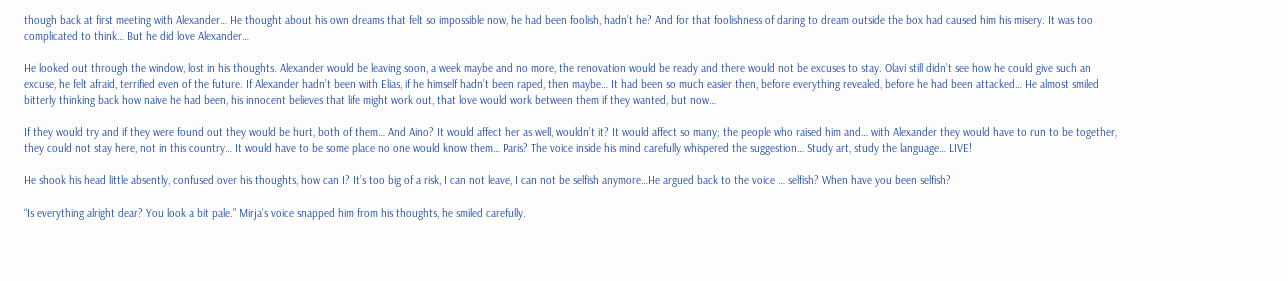though back at first meeting with Alexander… He thought about his own dreams that felt so impossible now, he had been foolish, hadn’t he? And for that foolishness of daring to dream outside the box had caused him his misery. It was too complicated to think… But he did love Alexander…

He looked out through the window, lost in his thoughts. Alexander would be leaving soon, a week maybe and no more, the renovation would be ready and there would not be excuses to stay. Olavi still didn’t see how he could give such an excuse, he felt afraid, terrified even of the future. If Alexander hadn’t been with Elias, if he himself hadn’t been raped, then maybe… It had been so much easier then, before everything revealed, before he had been attacked… He almost smiled bitterly thinking back how naive he had been, his innocent believes that life might work out, that love would work between them if they wanted, but now…

If they would try and if they were found out they would be hurt, both of them… And Aino? It would affect her as well, wouldn’t it? It would affect so many; the people who raised him and… with Alexander they would have to run to be together, they could not stay here, not in this country… It would have to be some place no one would know them… Paris? The voice inside his mind carefully whispered the suggestion… Study art, study the language… LIVE!

He shook his head little absently, confused over his thoughts, how can I? It’s too big of a risk, I can not leave, I can not be selfish anymore…He argued back to the voice … selfish? When have you been selfish?

“Is everything alright dear? You look a bit pale.” Mirja’s voice snapped him from his thoughts, he smiled carefully.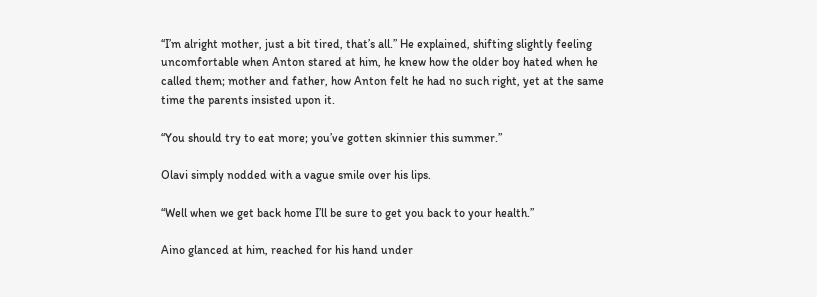“I’m alright mother, just a bit tired, that’s all.” He explained, shifting slightly feeling uncomfortable when Anton stared at him, he knew how the older boy hated when he called them; mother and father, how Anton felt he had no such right, yet at the same time the parents insisted upon it.

“You should try to eat more; you’ve gotten skinnier this summer.”

Olavi simply nodded with a vague smile over his lips.

“Well when we get back home I’ll be sure to get you back to your health.”

Aino glanced at him, reached for his hand under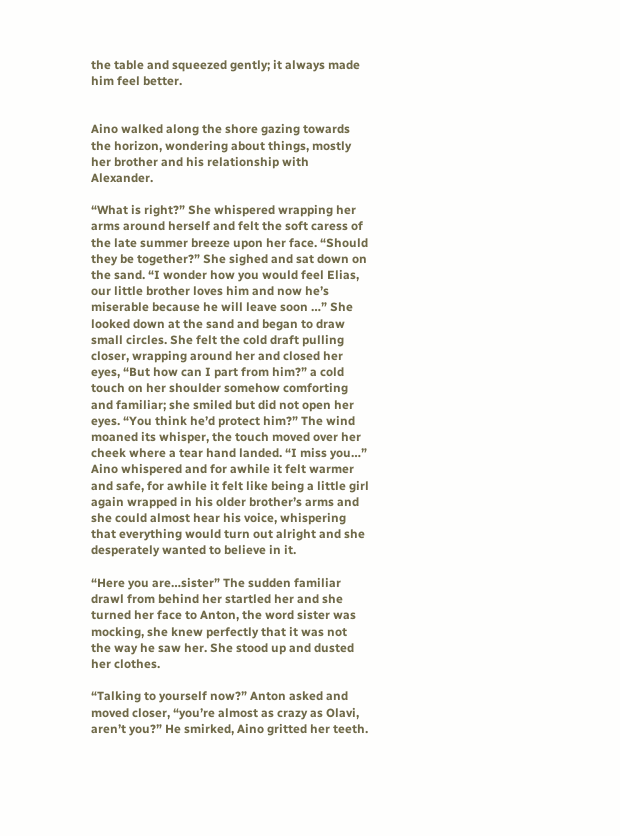the table and squeezed gently; it always made him feel better.


Aino walked along the shore gazing towards the horizon, wondering about things, mostly her brother and his relationship with Alexander.

“What is right?” She whispered wrapping her arms around herself and felt the soft caress of the late summer breeze upon her face. “Should they be together?” She sighed and sat down on the sand. “I wonder how you would feel Elias, our little brother loves him and now he’s miserable because he will leave soon …” She looked down at the sand and began to draw small circles. She felt the cold draft pulling closer, wrapping around her and closed her eyes, “But how can I part from him?” a cold touch on her shoulder somehow comforting and familiar; she smiled but did not open her eyes. “You think he’d protect him?” The wind moaned its whisper, the touch moved over her cheek where a tear hand landed. “I miss you…” Aino whispered and for awhile it felt warmer and safe, for awhile it felt like being a little girl again wrapped in his older brother’s arms and she could almost hear his voice, whispering that everything would turn out alright and she desperately wanted to believe in it.

“Here you are…sister” The sudden familiar drawl from behind her startled her and she turned her face to Anton, the word sister was mocking, she knew perfectly that it was not the way he saw her. She stood up and dusted her clothes.

“Talking to yourself now?” Anton asked and moved closer, “you’re almost as crazy as Olavi, aren’t you?” He smirked, Aino gritted her teeth.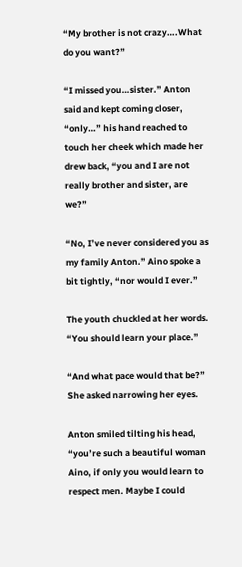“My brother is not crazy….What do you want?”

“I missed you…sister.” Anton said and kept coming closer, “only…” his hand reached to touch her cheek which made her drew back, “you and I are not really brother and sister, are we?”

“No, I’ve never considered you as my family Anton.” Aino spoke a bit tightly, “nor would I ever.”

The youth chuckled at her words. “You should learn your place.”

“And what pace would that be?” She asked narrowing her eyes.

Anton smiled tilting his head, “you’re such a beautiful woman Aino, if only you would learn to respect men. Maybe I could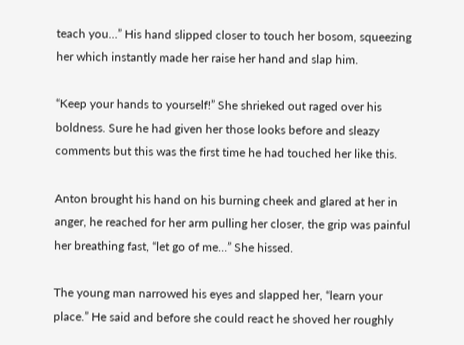teach you…” His hand slipped closer to touch her bosom, squeezing her which instantly made her raise her hand and slap him.

“Keep your hands to yourself!” She shrieked out raged over his boldness. Sure he had given her those looks before and sleazy comments but this was the first time he had touched her like this.

Anton brought his hand on his burning cheek and glared at her in anger, he reached for her arm pulling her closer, the grip was painful her breathing fast, “let go of me…” She hissed.

The young man narrowed his eyes and slapped her, “learn your place.” He said and before she could react he shoved her roughly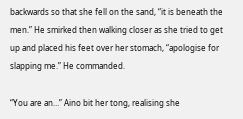backwards so that she fell on the sand, “it is beneath the men.” He smirked then walking closer as she tried to get up and placed his feet over her stomach, “apologise for slapping me.” He commanded.

“You are an…” Aino bit her tong, realising she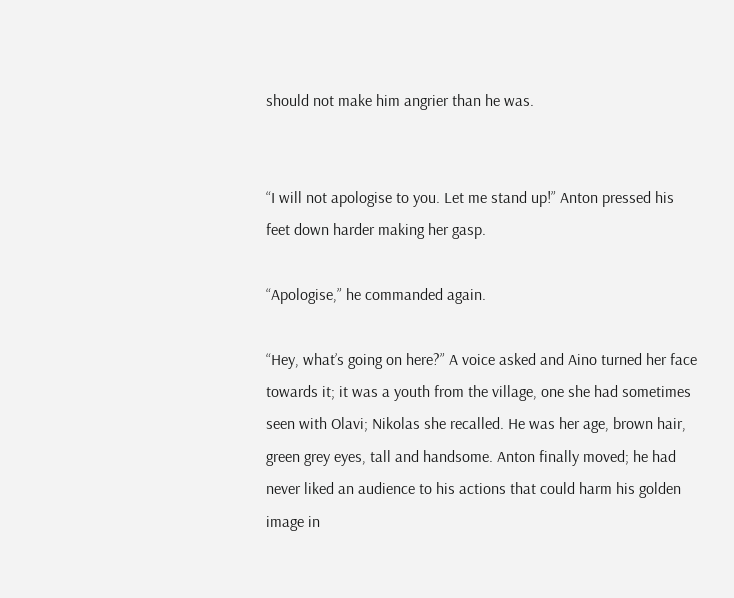should not make him angrier than he was.


“I will not apologise to you. Let me stand up!” Anton pressed his feet down harder making her gasp.

“Apologise,” he commanded again.

“Hey, what’s going on here?” A voice asked and Aino turned her face towards it; it was a youth from the village, one she had sometimes seen with Olavi; Nikolas she recalled. He was her age, brown hair, green grey eyes, tall and handsome. Anton finally moved; he had never liked an audience to his actions that could harm his golden image in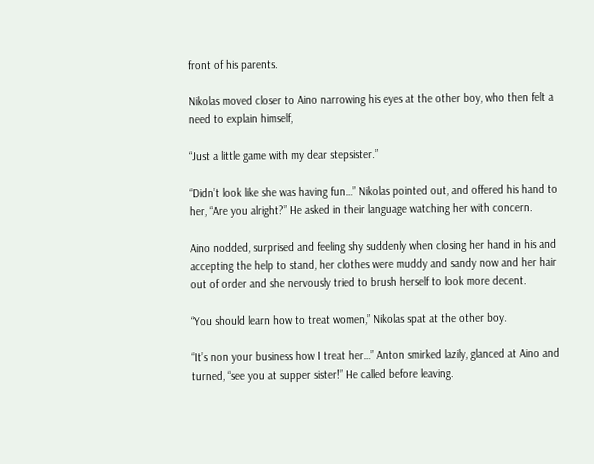front of his parents.

Nikolas moved closer to Aino narrowing his eyes at the other boy, who then felt a need to explain himself,

“Just a little game with my dear stepsister.”

“Didn’t look like she was having fun…” Nikolas pointed out, and offered his hand to her, “Are you alright?” He asked in their language watching her with concern.

Aino nodded, surprised and feeling shy suddenly when closing her hand in his and accepting the help to stand, her clothes were muddy and sandy now and her hair out of order and she nervously tried to brush herself to look more decent.

“You should learn how to treat women,” Nikolas spat at the other boy.

“It’s non your business how I treat her…” Anton smirked lazily, glanced at Aino and turned, “see you at supper sister!” He called before leaving.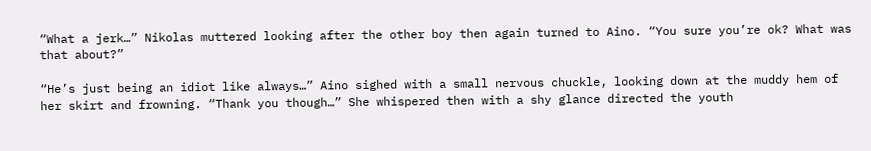“What a jerk…” Nikolas muttered looking after the other boy then again turned to Aino. “You sure you’re ok? What was that about?”

“He’s just being an idiot like always…” Aino sighed with a small nervous chuckle, looking down at the muddy hem of her skirt and frowning. “Thank you though…” She whispered then with a shy glance directed the youth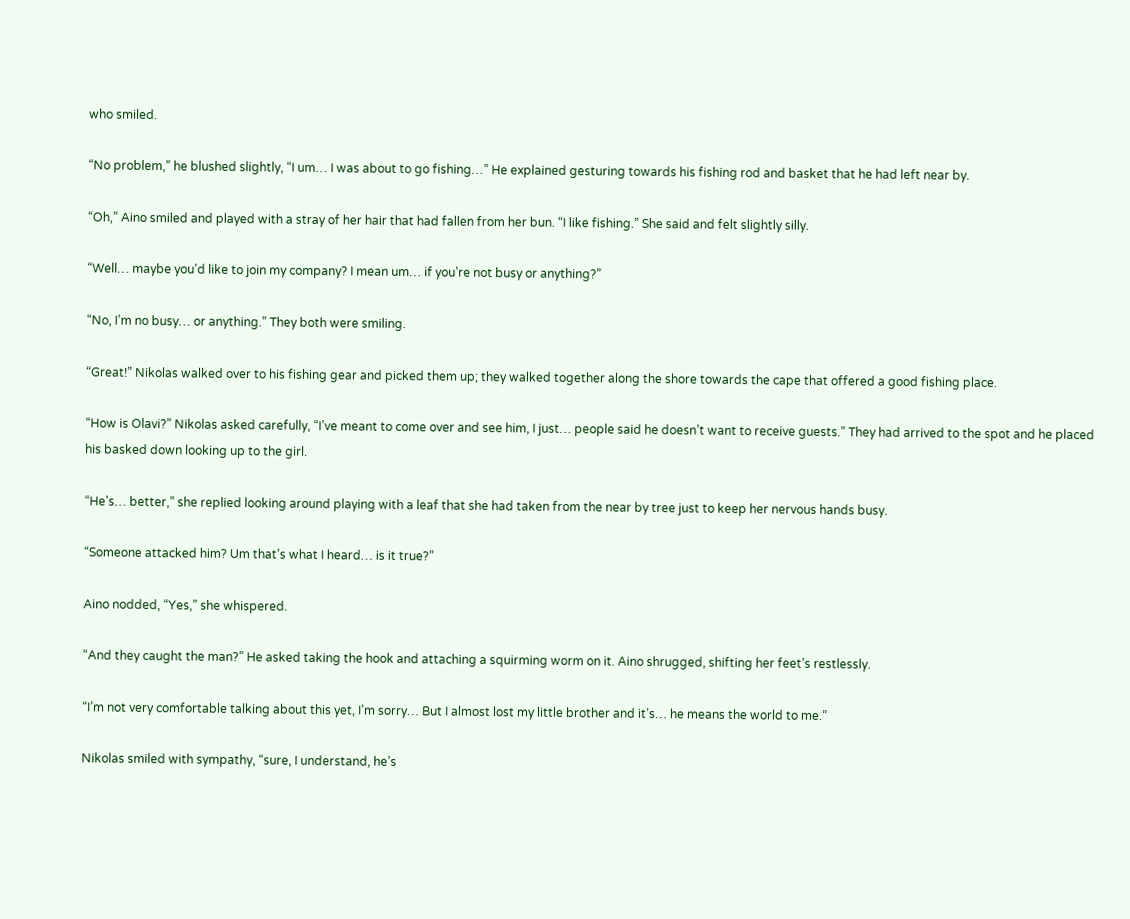who smiled.

“No problem,” he blushed slightly, “I um… I was about to go fishing…” He explained gesturing towards his fishing rod and basket that he had left near by.

“Oh,” Aino smiled and played with a stray of her hair that had fallen from her bun. “I like fishing.” She said and felt slightly silly.

“Well… maybe you’d like to join my company? I mean um… if you’re not busy or anything?”

“No, I’m no busy… or anything.” They both were smiling.

“Great!” Nikolas walked over to his fishing gear and picked them up; they walked together along the shore towards the cape that offered a good fishing place.

“How is Olavi?” Nikolas asked carefully, “I’ve meant to come over and see him, I just… people said he doesn’t want to receive guests.” They had arrived to the spot and he placed his basked down looking up to the girl.

“He’s… better,” she replied looking around playing with a leaf that she had taken from the near by tree just to keep her nervous hands busy.

“Someone attacked him? Um that’s what I heard… is it true?”

Aino nodded, “Yes,” she whispered.

“And they caught the man?” He asked taking the hook and attaching a squirming worm on it. Aino shrugged, shifting her feet’s restlessly.

“I’m not very comfortable talking about this yet, I’m sorry… But I almost lost my little brother and it’s… he means the world to me.”

Nikolas smiled with sympathy, “sure, I understand, he’s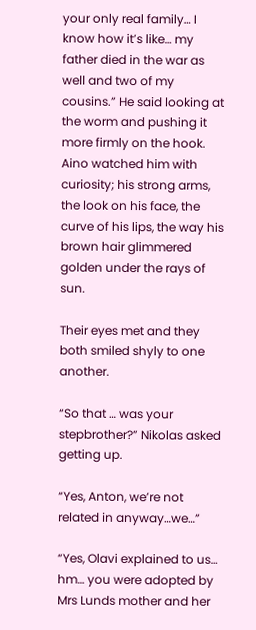your only real family… I know how it’s like… my father died in the war as well and two of my cousins.” He said looking at the worm and pushing it more firmly on the hook. Aino watched him with curiosity; his strong arms, the look on his face, the curve of his lips, the way his brown hair glimmered golden under the rays of sun.

Their eyes met and they both smiled shyly to one another.

“So that … was your stepbrother?” Nikolas asked getting up.

“Yes, Anton, we’re not related in anyway…we…”

“Yes, Olavi explained to us… hm… you were adopted by Mrs Lunds mother and her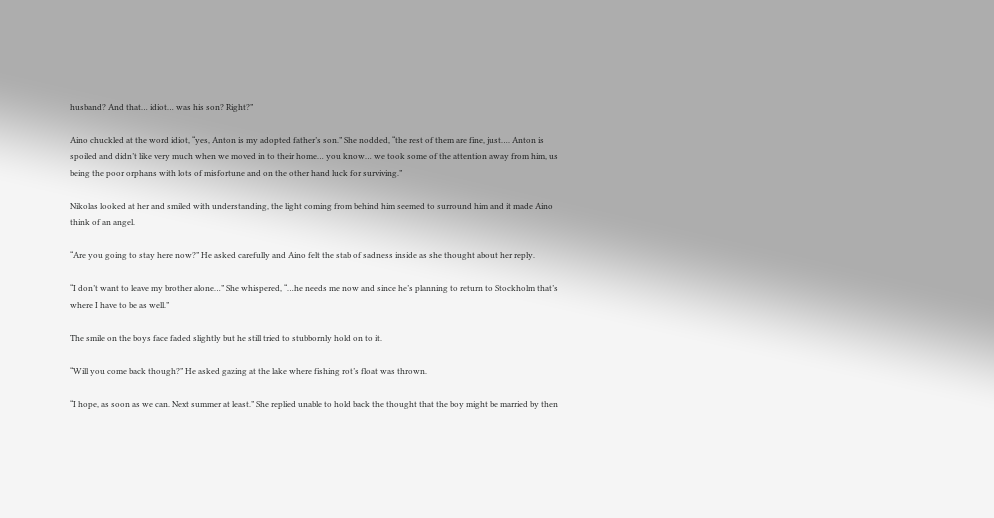husband? And that… idiot… was his son? Right?”

Aino chuckled at the word idiot, “yes, Anton is my adopted father’s son.” She nodded, “the rest of them are fine, just…. Anton is spoiled and didn’t like very much when we moved in to their home… you know… we took some of the attention away from him, us being the poor orphans with lots of misfortune and on the other hand luck for surviving.”

Nikolas looked at her and smiled with understanding, the light coming from behind him seemed to surround him and it made Aino think of an angel.

“Are you going to stay here now?” He asked carefully and Aino felt the stab of sadness inside as she thought about her reply.

“I don’t want to leave my brother alone…” She whispered, “…he needs me now and since he’s planning to return to Stockholm that’s where I have to be as well.”

The smile on the boys face faded slightly but he still tried to stubbornly hold on to it.

“Will you come back though?” He asked gazing at the lake where fishing rot’s float was thrown.

“I hope, as soon as we can. Next summer at least.” She replied unable to hold back the thought that the boy might be married by then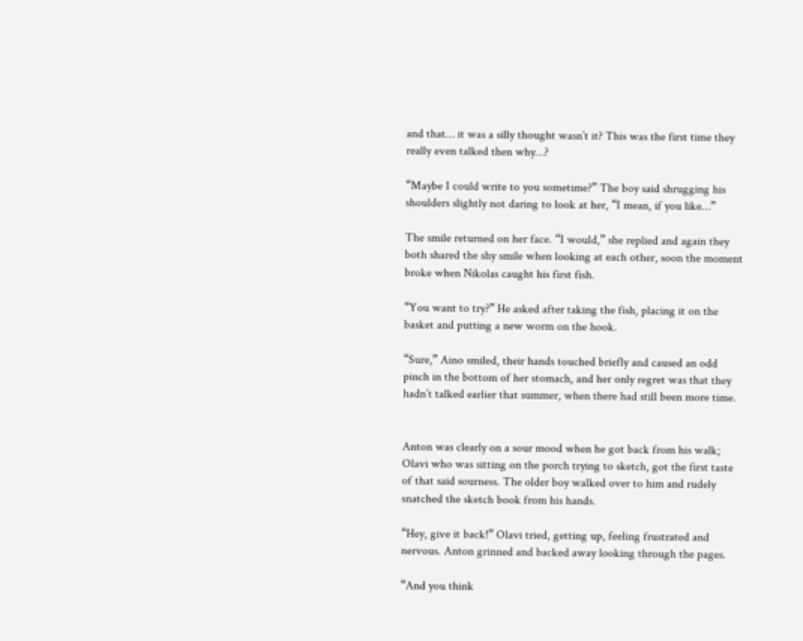and that… it was a silly thought wasn’t it? This was the first time they really even talked then why…?

“Maybe I could write to you sometime?” The boy said shrugging his shoulders slightly not daring to look at her, “I mean, if you like…”

The smile returned on her face. “I would,” she replied and again they both shared the shy smile when looking at each other, soon the moment broke when Nikolas caught his first fish.

“You want to try?” He asked after taking the fish, placing it on the basket and putting a new worm on the hook.

“Sure,” Aino smiled, their hands touched briefly and caused an odd pinch in the bottom of her stomach, and her only regret was that they hadn’t talked earlier that summer, when there had still been more time.


Anton was clearly on a sour mood when he got back from his walk; Olavi who was sitting on the porch trying to sketch, got the first taste of that said sourness. The older boy walked over to him and rudely snatched the sketch book from his hands.

“Hey, give it back!” Olavi tried, getting up, feeling frustrated and nervous. Anton grinned and backed away looking through the pages.

“And you think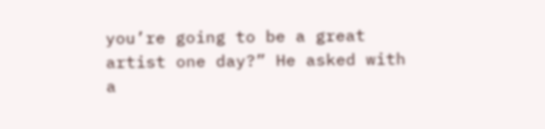you’re going to be a great artist one day?” He asked with a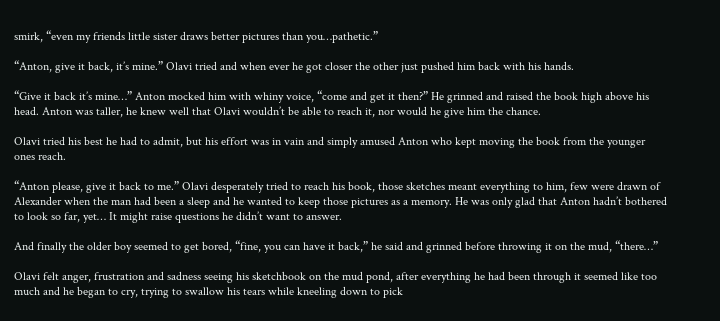smirk, “even my friends little sister draws better pictures than you…pathetic.”

“Anton, give it back, it’s mine.” Olavi tried and when ever he got closer the other just pushed him back with his hands.

“Give it back it’s mine…” Anton mocked him with whiny voice, “come and get it then?” He grinned and raised the book high above his head. Anton was taller, he knew well that Olavi wouldn’t be able to reach it, nor would he give him the chance.

Olavi tried his best he had to admit, but his effort was in vain and simply amused Anton who kept moving the book from the younger ones reach.

“Anton please, give it back to me.” Olavi desperately tried to reach his book, those sketches meant everything to him, few were drawn of Alexander when the man had been a sleep and he wanted to keep those pictures as a memory. He was only glad that Anton hadn’t bothered to look so far, yet… It might raise questions he didn’t want to answer.

And finally the older boy seemed to get bored, “fine, you can have it back,” he said and grinned before throwing it on the mud, “there…”

Olavi felt anger, frustration and sadness seeing his sketchbook on the mud pond, after everything he had been through it seemed like too much and he began to cry, trying to swallow his tears while kneeling down to pick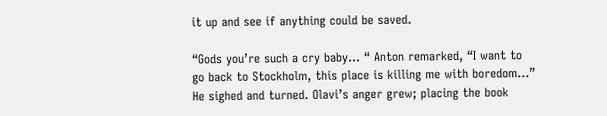it up and see if anything could be saved.

“Gods you’re such a cry baby… “ Anton remarked, “I want to go back to Stockholm, this place is killing me with boredom…” He sighed and turned. Olavi’s anger grew; placing the book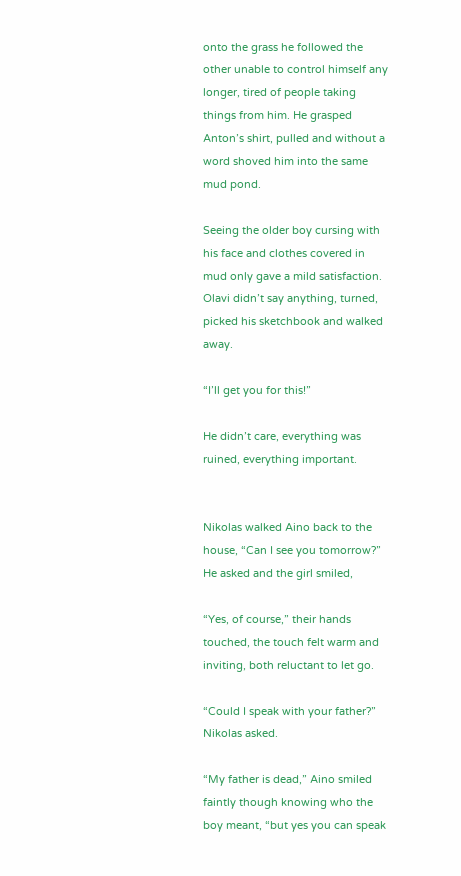onto the grass he followed the other unable to control himself any longer, tired of people taking things from him. He grasped Anton’s shirt, pulled and without a word shoved him into the same mud pond.

Seeing the older boy cursing with his face and clothes covered in mud only gave a mild satisfaction. Olavi didn’t say anything, turned, picked his sketchbook and walked away.

“I’ll get you for this!”

He didn’t care, everything was ruined, everything important.


Nikolas walked Aino back to the house, “Can I see you tomorrow?” He asked and the girl smiled,

“Yes, of course,” their hands touched, the touch felt warm and inviting, both reluctant to let go.

“Could I speak with your father?” Nikolas asked.

“My father is dead,” Aino smiled faintly though knowing who the boy meant, “but yes you can speak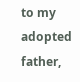to my adopted father,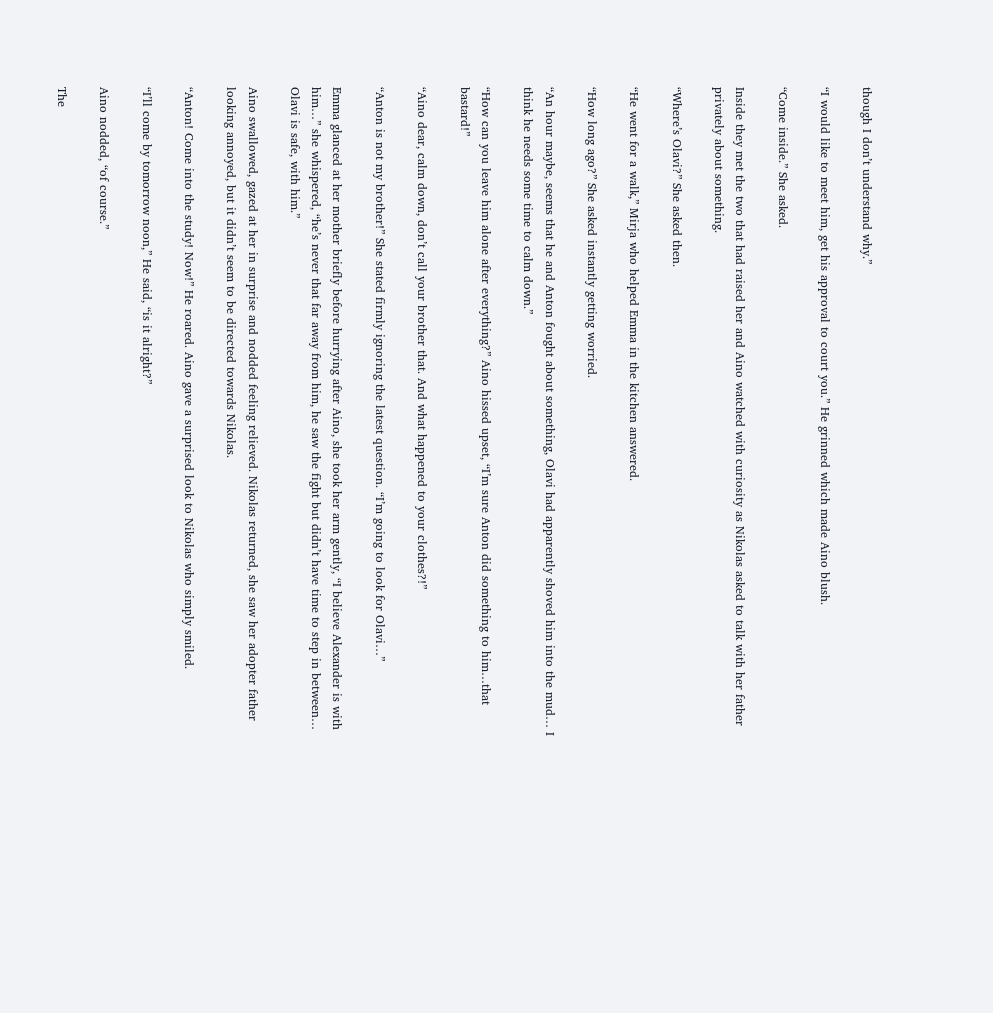though I don’t understand why.”

“I would like to meet him, get his approval to court you.” He grinned which made Aino blush.

“Come inside.” She asked.

Inside they met the two that had raised her and Aino watched with curiosity as Nikolas asked to talk with her father privately about something.

“Where’s Olavi?” She asked then.

“He went for a walk,” Mirja who helped Emma in the kitchen answered.

“How long ago?” She asked instantly getting worried.

“An hour maybe, seems that he and Anton fought about something, Olavi had apparently shoved him into the mud… I think he needs some time to calm down.”

“How can you leave him alone after everything?” Aino hissed upset, “I’m sure Anton did something to him…that bastard!”

“Aino dear, calm down, don’t call your brother that. And what happened to your clothes?!”

“Anton is not my brother!” She stated firmly ignoring the latest question. “I’m going to look for Olavi…”

Emma glanced at her mother briefly before hurrying after Aino, she took her arm gently, “I believe Alexander is with him…” she whispered, “he’s never that far away from him, he saw the fight but didn’t have time to step in between… Olavi is safe, with him.”

Aino swallowed, gazed at her in surprise and nodded feeling relieved. Nikolas returned, she saw her adopter father looking annoyed, but it didn’t seem to be directed towards Nikolas.

“Anton! Come into the study! Now!” He roared. Aino gave a surprised look to Nikolas who simply smiled.

“I’ll come by tomorrow noon,” He said, “is it alright?”

Aino nodded, “of course.”

The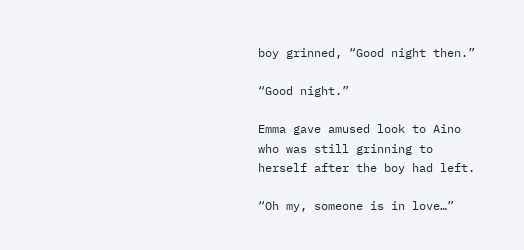boy grinned, “Good night then.”

“Good night.”

Emma gave amused look to Aino who was still grinning to herself after the boy had left.

“Oh my, someone is in love…”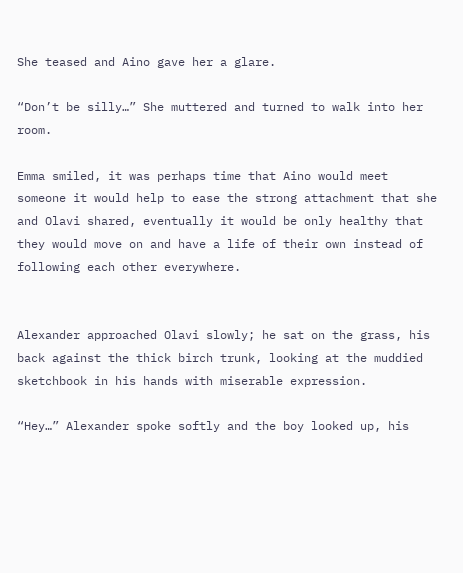She teased and Aino gave her a glare.

“Don’t be silly…” She muttered and turned to walk into her room.

Emma smiled, it was perhaps time that Aino would meet someone it would help to ease the strong attachment that she and Olavi shared, eventually it would be only healthy that they would move on and have a life of their own instead of following each other everywhere.


Alexander approached Olavi slowly; he sat on the grass, his back against the thick birch trunk, looking at the muddied sketchbook in his hands with miserable expression.

“Hey…” Alexander spoke softly and the boy looked up, his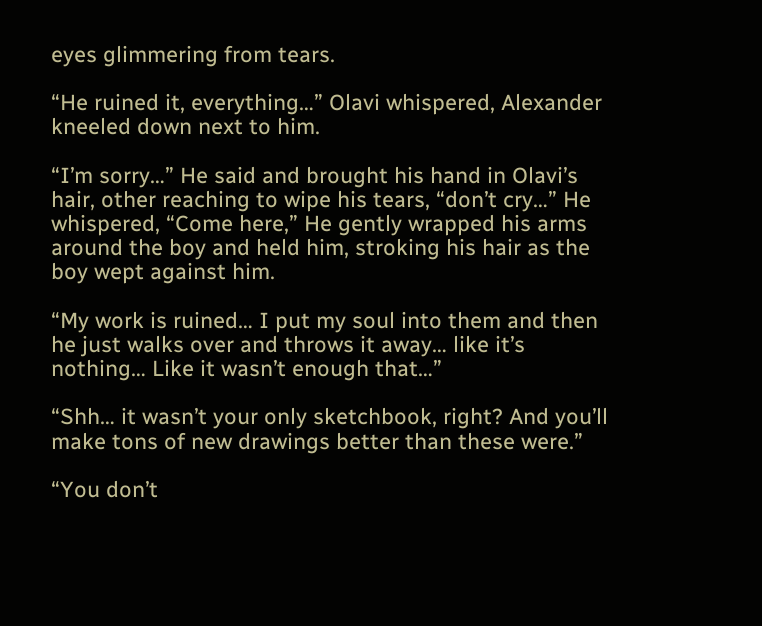eyes glimmering from tears.

“He ruined it, everything…” Olavi whispered, Alexander kneeled down next to him.

“I’m sorry…” He said and brought his hand in Olavi’s hair, other reaching to wipe his tears, “don’t cry…” He whispered, “Come here,” He gently wrapped his arms around the boy and held him, stroking his hair as the boy wept against him.

“My work is ruined… I put my soul into them and then he just walks over and throws it away… like it’s nothing… Like it wasn’t enough that…”

“Shh… it wasn’t your only sketchbook, right? And you’ll make tons of new drawings better than these were.”

“You don’t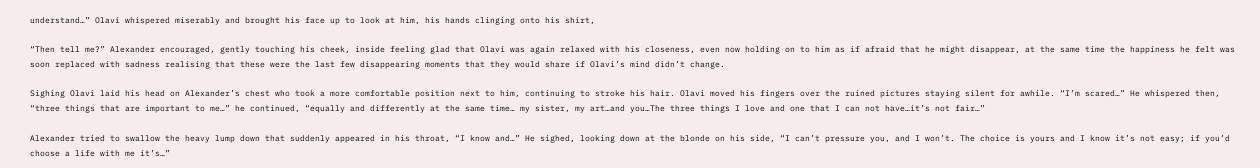understand…” Olavi whispered miserably and brought his face up to look at him, his hands clinging onto his shirt,

“Then tell me?” Alexander encouraged, gently touching his cheek, inside feeling glad that Olavi was again relaxed with his closeness, even now holding on to him as if afraid that he might disappear, at the same time the happiness he felt was soon replaced with sadness realising that these were the last few disappearing moments that they would share if Olavi’s mind didn’t change.

Sighing Olavi laid his head on Alexander’s chest who took a more comfortable position next to him, continuing to stroke his hair. Olavi moved his fingers over the ruined pictures staying silent for awhile. “I’m scared…” He whispered then, “three things that are important to me…” he continued, “equally and differently at the same time… my sister, my art…and you…The three things I love and one that I can not have…it’s not fair…”

Alexander tried to swallow the heavy lump down that suddenly appeared in his throat, “I know and…” He sighed, looking down at the blonde on his side, “I can’t pressure you, and I won’t. The choice is yours and I know it’s not easy; if you’d choose a life with me it’s…”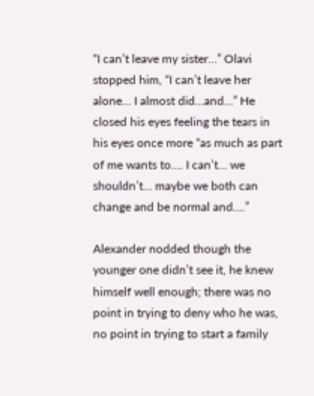“I can’t leave my sister…” Olavi stopped him, “I can’t leave her alone… I almost did…and…” He closed his eyes feeling the tears in his eyes once more “as much as part of me wants to…. I can’t… we shouldn’t… maybe we both can change and be normal and….”

Alexander nodded though the younger one didn’t see it, he knew himself well enough; there was no point in trying to deny who he was, no point in trying to start a family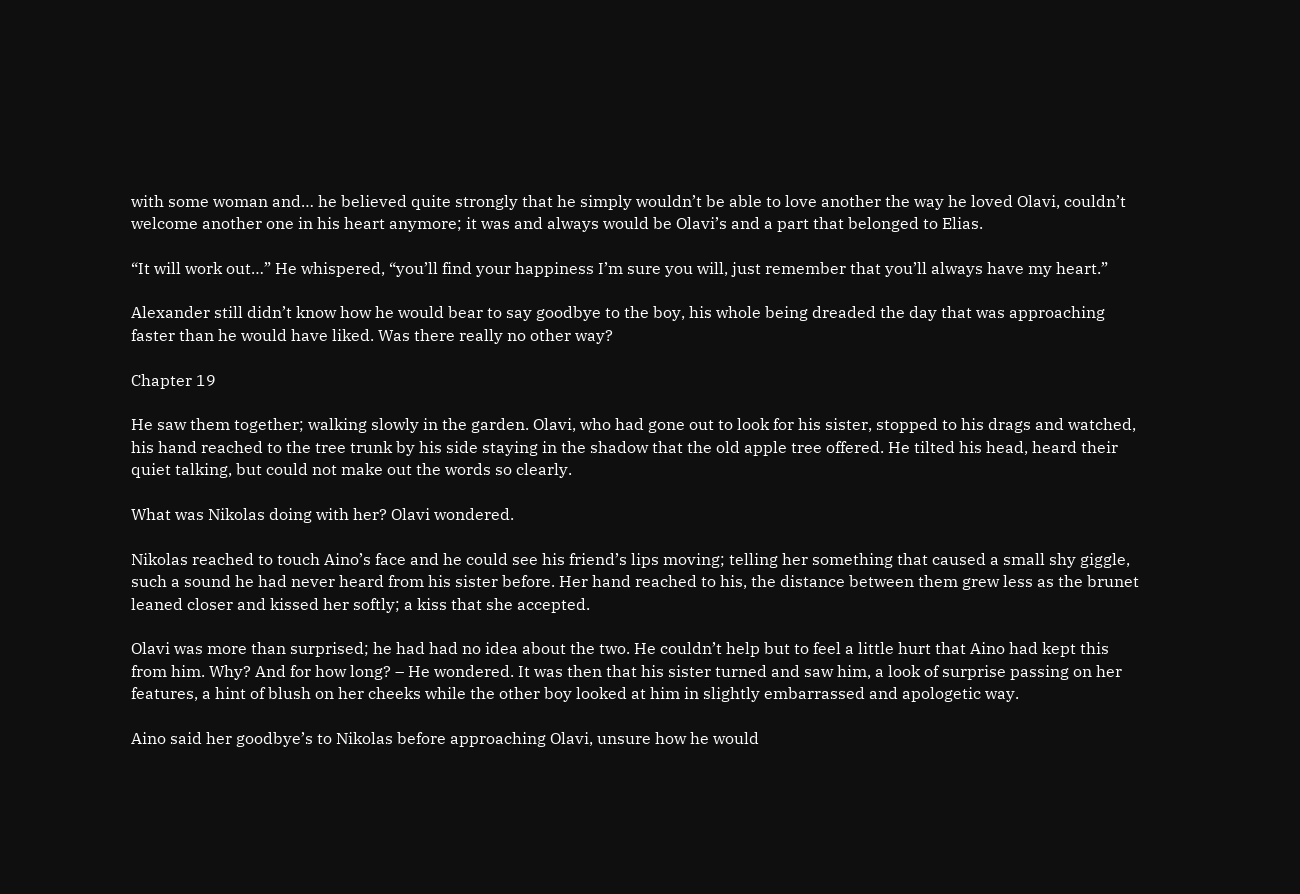with some woman and… he believed quite strongly that he simply wouldn’t be able to love another the way he loved Olavi, couldn’t welcome another one in his heart anymore; it was and always would be Olavi’s and a part that belonged to Elias.

“It will work out…” He whispered, “you’ll find your happiness I’m sure you will, just remember that you’ll always have my heart.”

Alexander still didn’t know how he would bear to say goodbye to the boy, his whole being dreaded the day that was approaching faster than he would have liked. Was there really no other way?

Chapter 19

He saw them together; walking slowly in the garden. Olavi, who had gone out to look for his sister, stopped to his drags and watched, his hand reached to the tree trunk by his side staying in the shadow that the old apple tree offered. He tilted his head, heard their quiet talking, but could not make out the words so clearly.

What was Nikolas doing with her? Olavi wondered.

Nikolas reached to touch Aino’s face and he could see his friend’s lips moving; telling her something that caused a small shy giggle, such a sound he had never heard from his sister before. Her hand reached to his, the distance between them grew less as the brunet leaned closer and kissed her softly; a kiss that she accepted.

Olavi was more than surprised; he had had no idea about the two. He couldn’t help but to feel a little hurt that Aino had kept this from him. Why? And for how long? – He wondered. It was then that his sister turned and saw him, a look of surprise passing on her features, a hint of blush on her cheeks while the other boy looked at him in slightly embarrassed and apologetic way.

Aino said her goodbye’s to Nikolas before approaching Olavi, unsure how he would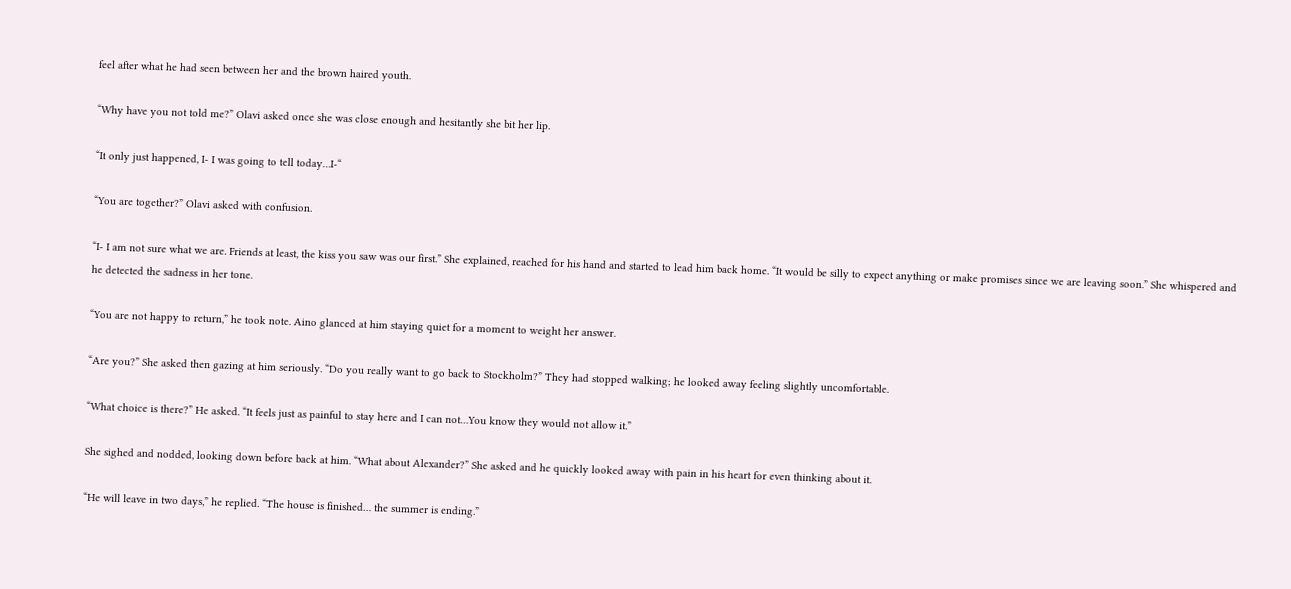feel after what he had seen between her and the brown haired youth.

“Why have you not told me?” Olavi asked once she was close enough and hesitantly she bit her lip.

“It only just happened, I- I was going to tell today…I-“

“You are together?” Olavi asked with confusion.

“I- I am not sure what we are. Friends at least, the kiss you saw was our first.” She explained, reached for his hand and started to lead him back home. “It would be silly to expect anything or make promises since we are leaving soon.” She whispered and he detected the sadness in her tone.

“You are not happy to return,” he took note. Aino glanced at him staying quiet for a moment to weight her answer.

“Are you?” She asked then gazing at him seriously. “Do you really want to go back to Stockholm?” They had stopped walking; he looked away feeling slightly uncomfortable.

“What choice is there?” He asked. “It feels just as painful to stay here and I can not…You know they would not allow it.”

She sighed and nodded, looking down before back at him. “What about Alexander?” She asked and he quickly looked away with pain in his heart for even thinking about it.

“He will leave in two days,” he replied. “The house is finished… the summer is ending.”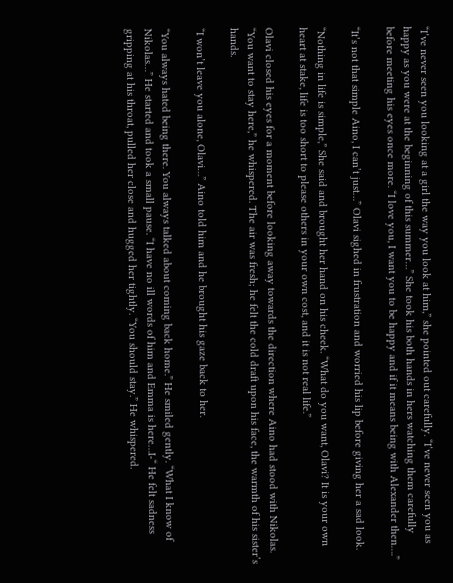“I’ve never seen you looking at a girl the way you look at him,” she pointed out carefully. “I’ve never seen you as happy as you were at the beginning of this summer…” She took his both hands in hers watching them carefully before meeting his eyes once more. “I love you, I want you to be happy and if it means being with Alexander then….”

“It’s not that simple Aino, I can’t just…” Olavi sighed in frustration and worried his lip before giving her a sad look.

“Nothing in life is simple,” She said and brought her hand on his cheek. “What do you want, Olavi? It is your own heart at stake, life is too short to please others in your own cost, and it is not real life.”

Olavi closed his eyes for a moment before looking away towards the direction where Aino had stood with Nikolas. “You want to stay here,” he whispered. The air was fresh; he felt the cold draft upon his face, the warmth of his sister’s hands.

“I won’t leave you alone, Olavi…” Aino told him and he brought his gaze back to her.

“You always hated being there. You always talked about coming back home.” He smiled gently. “What I know of Nikolas…” He started and took a small pause. “I have no ill words of him and Emma is here…I-“ He felt sadness gripping at his throat, pulled her close and hugged her tightly. “You should stay.” He whispered.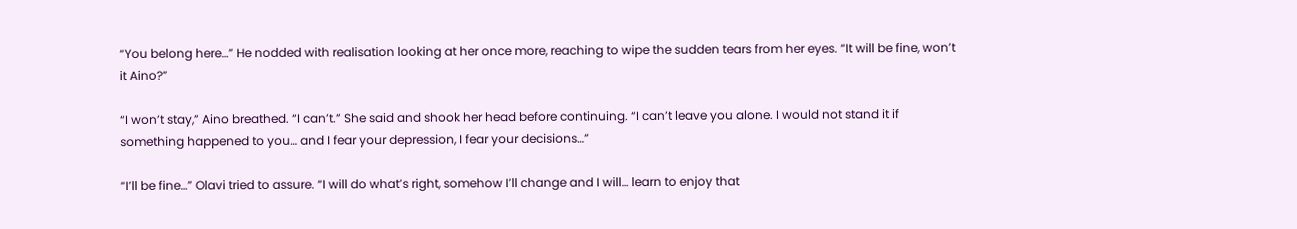“You belong here…” He nodded with realisation looking at her once more, reaching to wipe the sudden tears from her eyes. “It will be fine, won’t it Aino?”

“I won’t stay,” Aino breathed. “I can’t.” She said and shook her head before continuing. “I can’t leave you alone. I would not stand it if something happened to you… and I fear your depression, I fear your decisions…”

“I’ll be fine…” Olavi tried to assure. “I will do what’s right, somehow I’ll change and I will… learn to enjoy that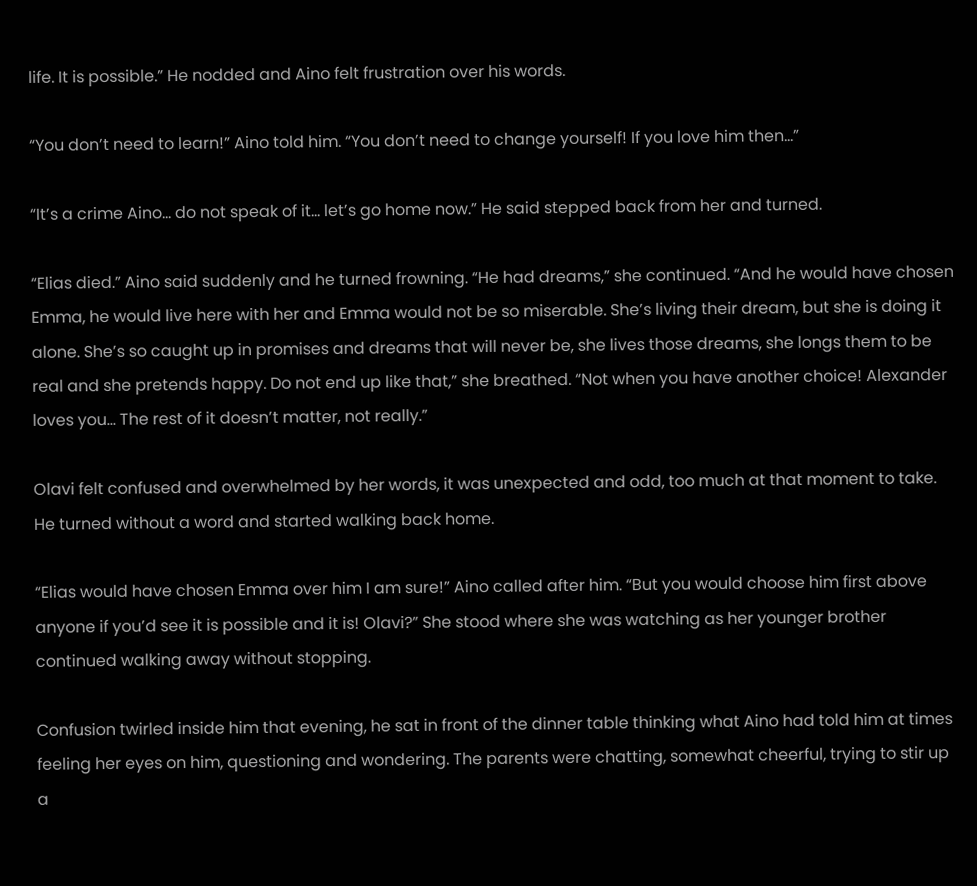life. It is possible.” He nodded and Aino felt frustration over his words.

“You don’t need to learn!” Aino told him. “You don’t need to change yourself! If you love him then…”

“It’s a crime Aino… do not speak of it… let’s go home now.” He said stepped back from her and turned.

“Elias died.” Aino said suddenly and he turned frowning. “He had dreams,” she continued. “And he would have chosen Emma, he would live here with her and Emma would not be so miserable. She’s living their dream, but she is doing it alone. She’s so caught up in promises and dreams that will never be, she lives those dreams, she longs them to be real and she pretends happy. Do not end up like that,” she breathed. “Not when you have another choice! Alexander loves you… The rest of it doesn’t matter, not really.”

Olavi felt confused and overwhelmed by her words, it was unexpected and odd, too much at that moment to take. He turned without a word and started walking back home.

“Elias would have chosen Emma over him I am sure!” Aino called after him. “But you would choose him first above anyone if you’d see it is possible and it is! Olavi?” She stood where she was watching as her younger brother continued walking away without stopping.

Confusion twirled inside him that evening, he sat in front of the dinner table thinking what Aino had told him at times feeling her eyes on him, questioning and wondering. The parents were chatting, somewhat cheerful, trying to stir up a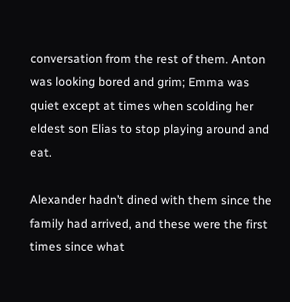conversation from the rest of them. Anton was looking bored and grim; Emma was quiet except at times when scolding her eldest son Elias to stop playing around and eat.

Alexander hadn’t dined with them since the family had arrived, and these were the first times since what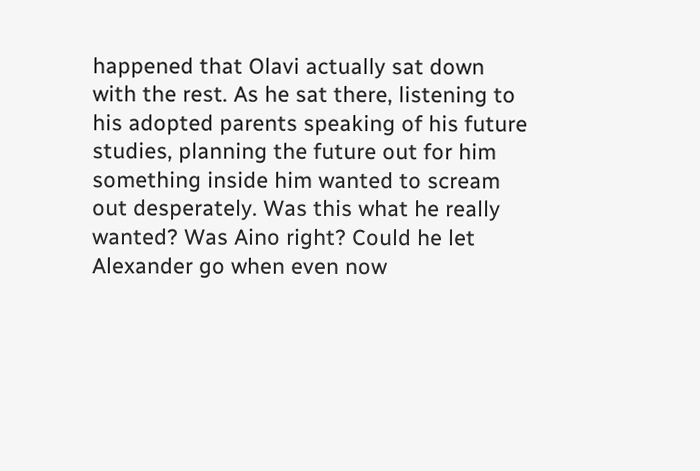happened that Olavi actually sat down with the rest. As he sat there, listening to his adopted parents speaking of his future studies, planning the future out for him something inside him wanted to scream out desperately. Was this what he really wanted? Was Aino right? Could he let Alexander go when even now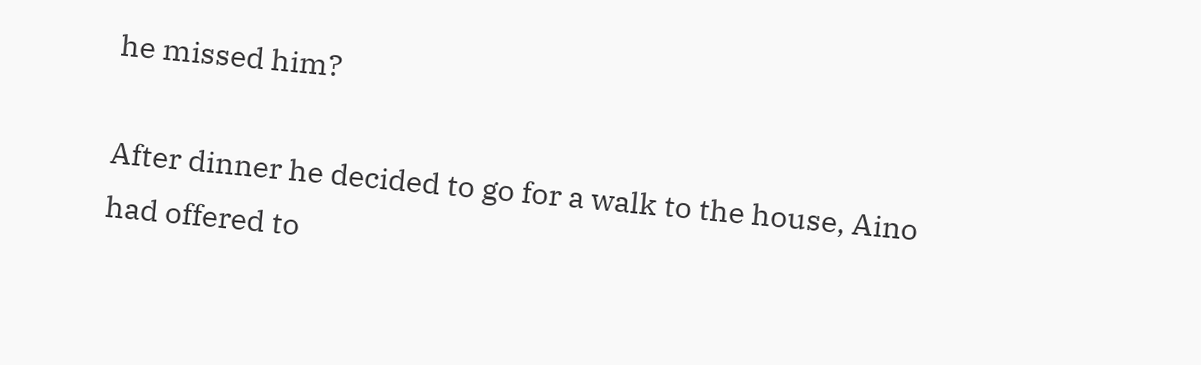he missed him?

After dinner he decided to go for a walk to the house, Aino had offered to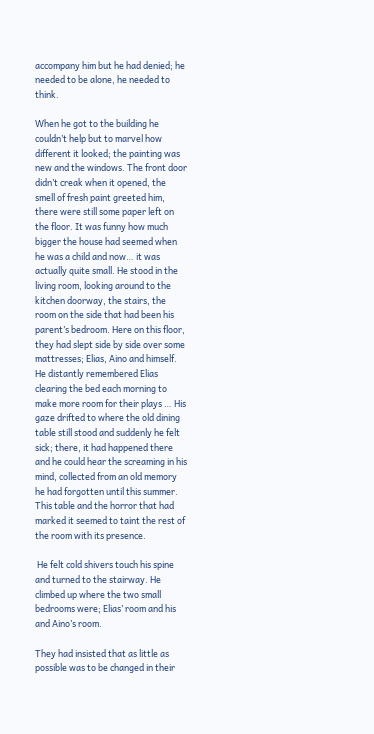accompany him but he had denied; he needed to be alone, he needed to think.

When he got to the building he couldn’t help but to marvel how different it looked; the painting was new and the windows. The front door didn’t creak when it opened, the smell of fresh paint greeted him, there were still some paper left on the floor. It was funny how much bigger the house had seemed when he was a child and now… it was actually quite small. He stood in the living room, looking around to the kitchen doorway, the stairs, the room on the side that had been his parent’s bedroom. Here on this floor, they had slept side by side over some mattresses; Elias, Aino and himself. He distantly remembered Elias clearing the bed each morning to make more room for their plays … His gaze drifted to where the old dining table still stood and suddenly he felt sick; there, it had happened there and he could hear the screaming in his mind, collected from an old memory he had forgotten until this summer. This table and the horror that had marked it seemed to taint the rest of the room with its presence.

 He felt cold shivers touch his spine and turned to the stairway. He climbed up where the two small bedrooms were; Elias’ room and his and Aino’s room.

They had insisted that as little as possible was to be changed in their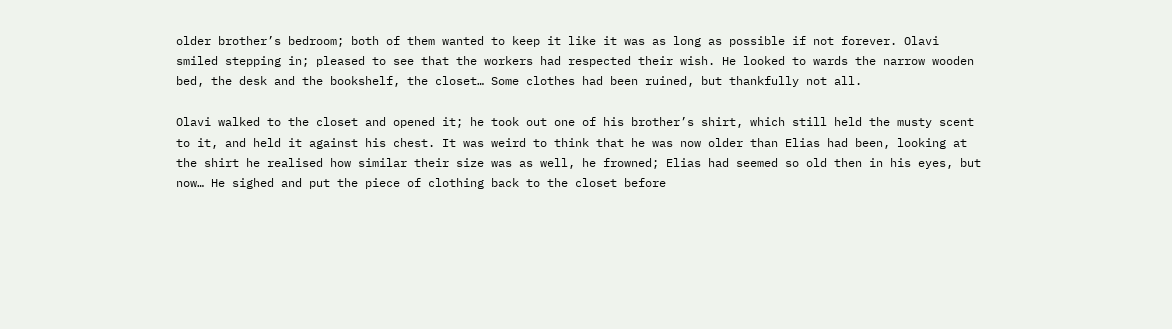older brother’s bedroom; both of them wanted to keep it like it was as long as possible if not forever. Olavi smiled stepping in; pleased to see that the workers had respected their wish. He looked to wards the narrow wooden bed, the desk and the bookshelf, the closet… Some clothes had been ruined, but thankfully not all.

Olavi walked to the closet and opened it; he took out one of his brother’s shirt, which still held the musty scent to it, and held it against his chest. It was weird to think that he was now older than Elias had been, looking at the shirt he realised how similar their size was as well, he frowned; Elias had seemed so old then in his eyes, but now… He sighed and put the piece of clothing back to the closet before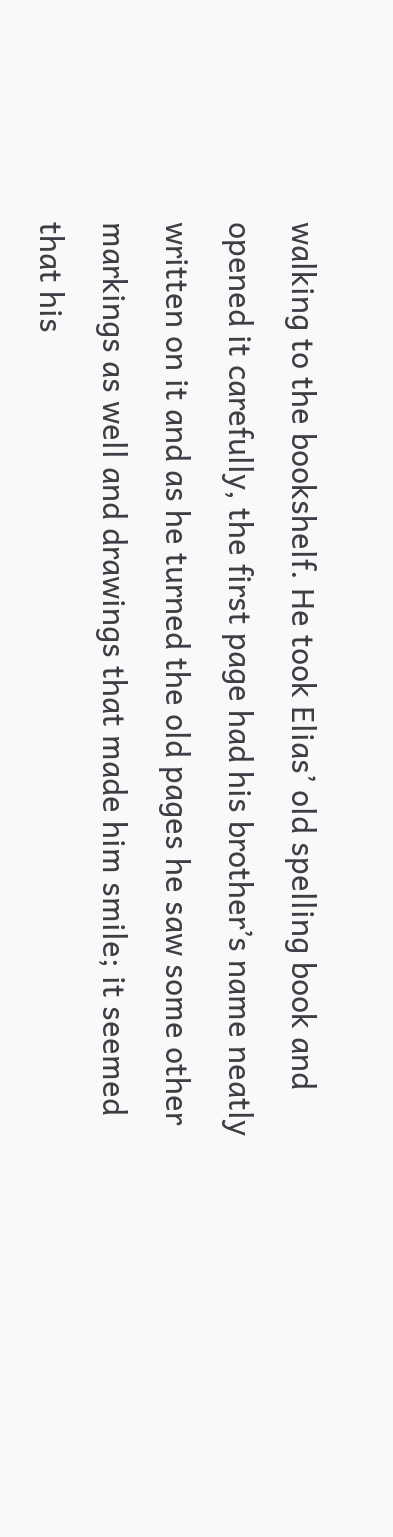walking to the bookshelf. He took Elias’ old spelling book and opened it carefully, the first page had his brother’s name neatly written on it and as he turned the old pages he saw some other markings as well and drawings that made him smile; it seemed that his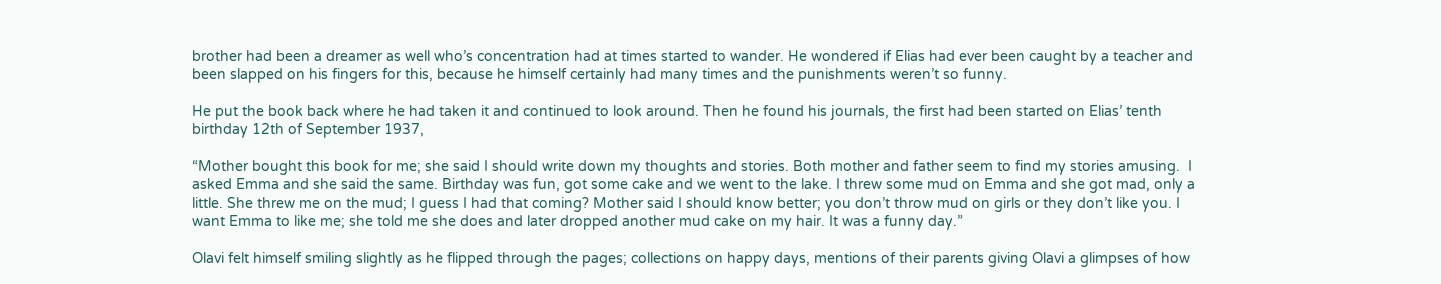brother had been a dreamer as well who’s concentration had at times started to wander. He wondered if Elias had ever been caught by a teacher and been slapped on his fingers for this, because he himself certainly had many times and the punishments weren’t so funny.

He put the book back where he had taken it and continued to look around. Then he found his journals, the first had been started on Elias’ tenth birthday 12th of September 1937,

“Mother bought this book for me; she said I should write down my thoughts and stories. Both mother and father seem to find my stories amusing.  I asked Emma and she said the same. Birthday was fun, got some cake and we went to the lake. I threw some mud on Emma and she got mad, only a little. She threw me on the mud; I guess I had that coming? Mother said I should know better; you don’t throw mud on girls or they don’t like you. I want Emma to like me; she told me she does and later dropped another mud cake on my hair. It was a funny day.”

Olavi felt himself smiling slightly as he flipped through the pages; collections on happy days, mentions of their parents giving Olavi a glimpses of how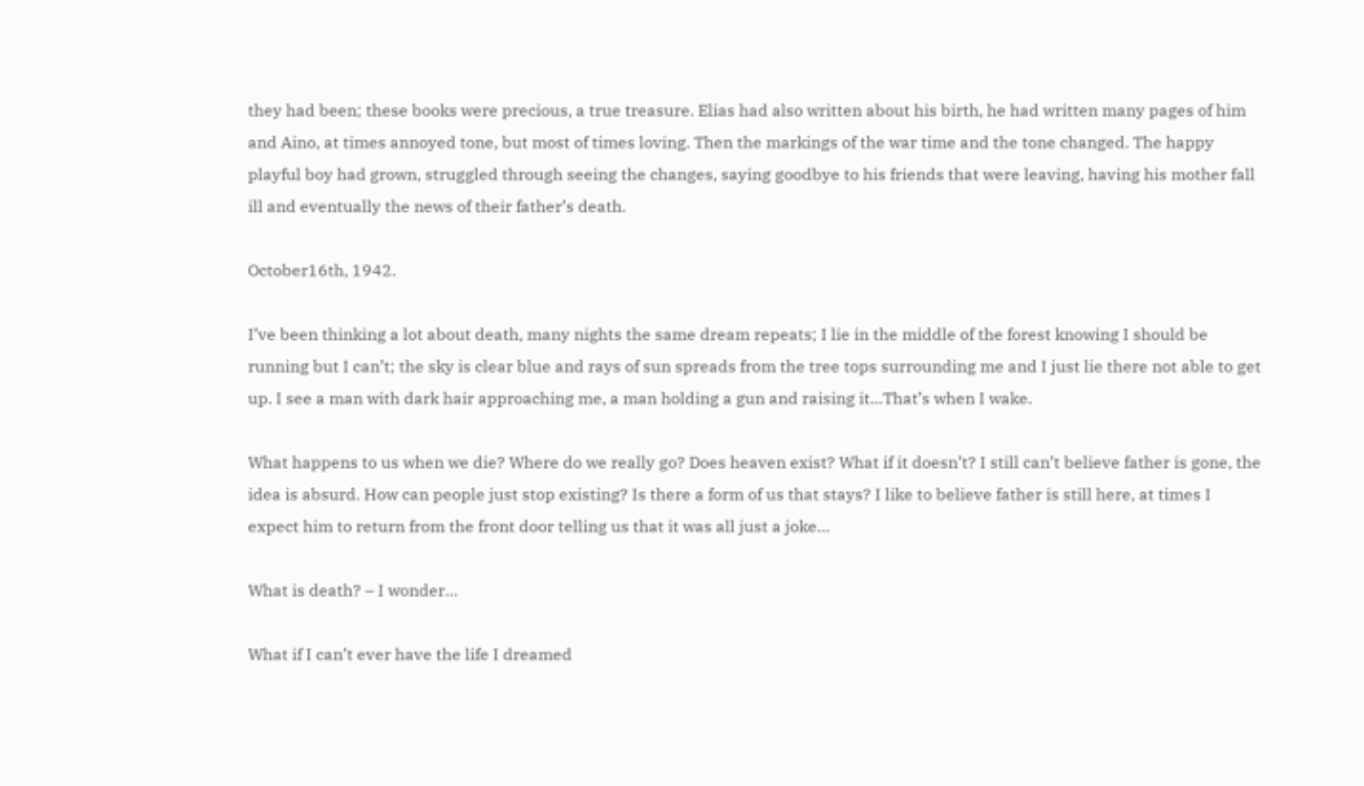they had been; these books were precious, a true treasure. Elias had also written about his birth, he had written many pages of him and Aino, at times annoyed tone, but most of times loving. Then the markings of the war time and the tone changed. The happy playful boy had grown, struggled through seeing the changes, saying goodbye to his friends that were leaving, having his mother fall ill and eventually the news of their father’s death.

October16th, 1942.

I’ve been thinking a lot about death, many nights the same dream repeats; I lie in the middle of the forest knowing I should be running but I can’t; the sky is clear blue and rays of sun spreads from the tree tops surrounding me and I just lie there not able to get up. I see a man with dark hair approaching me, a man holding a gun and raising it…That’s when I wake.

What happens to us when we die? Where do we really go? Does heaven exist? What if it doesn’t? I still can’t believe father is gone, the idea is absurd. How can people just stop existing? Is there a form of us that stays? I like to believe father is still here, at times I expect him to return from the front door telling us that it was all just a joke…

What is death? – I wonder…

What if I can’t ever have the life I dreamed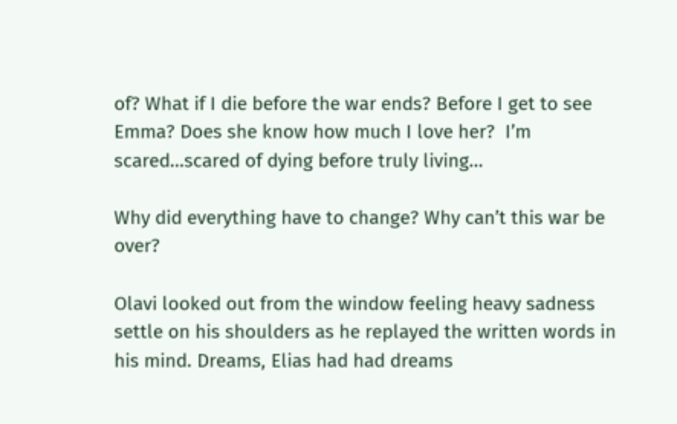of? What if I die before the war ends? Before I get to see Emma? Does she know how much I love her?  I’m scared…scared of dying before truly living…

Why did everything have to change? Why can’t this war be over?

Olavi looked out from the window feeling heavy sadness settle on his shoulders as he replayed the written words in his mind. Dreams, Elias had had dreams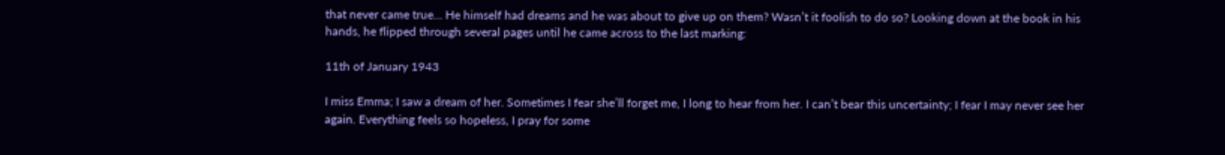that never came true… He himself had dreams and he was about to give up on them? Wasn’t it foolish to do so? Looking down at the book in his hands, he flipped through several pages until he came across to the last marking:

11th of January 1943

I miss Emma; I saw a dream of her. Sometimes I fear she’ll forget me, I long to hear from her. I can’t bear this uncertainty; I fear I may never see her again. Everything feels so hopeless, I pray for some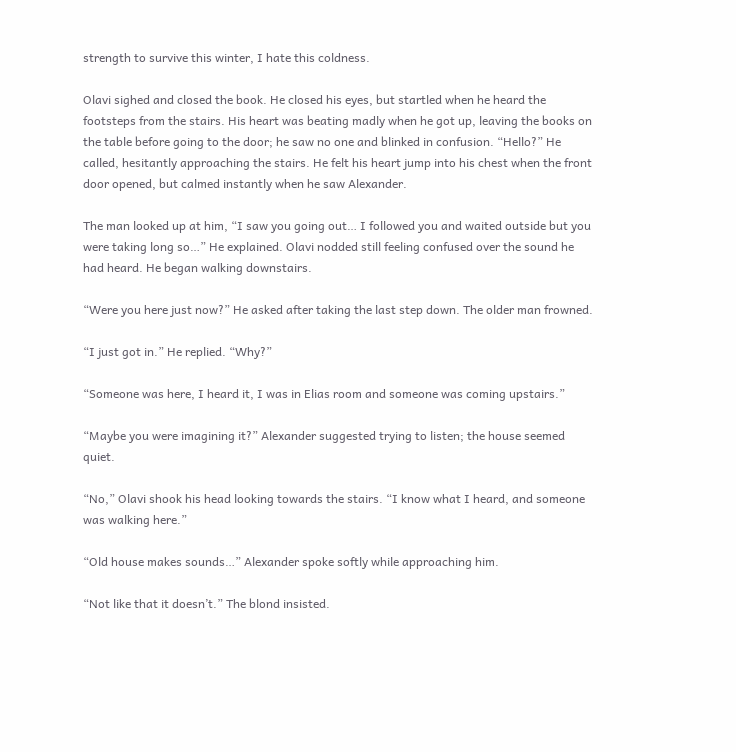strength to survive this winter, I hate this coldness.

Olavi sighed and closed the book. He closed his eyes, but startled when he heard the footsteps from the stairs. His heart was beating madly when he got up, leaving the books on the table before going to the door; he saw no one and blinked in confusion. “Hello?” He called, hesitantly approaching the stairs. He felt his heart jump into his chest when the front door opened, but calmed instantly when he saw Alexander.

The man looked up at him, “I saw you going out… I followed you and waited outside but you were taking long so…” He explained. Olavi nodded still feeling confused over the sound he had heard. He began walking downstairs.

“Were you here just now?” He asked after taking the last step down. The older man frowned.

“I just got in.” He replied. “Why?”

“Someone was here, I heard it, I was in Elias room and someone was coming upstairs.”

“Maybe you were imagining it?” Alexander suggested trying to listen; the house seemed quiet.

“No,” Olavi shook his head looking towards the stairs. “I know what I heard, and someone was walking here.”

“Old house makes sounds…” Alexander spoke softly while approaching him.

“Not like that it doesn’t.” The blond insisted.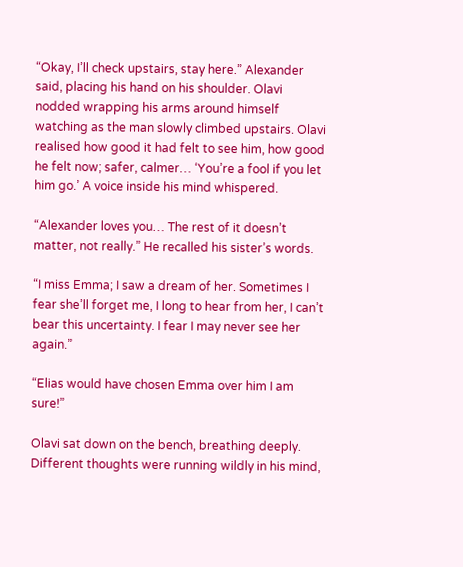“Okay, I’ll check upstairs, stay here.” Alexander said, placing his hand on his shoulder. Olavi nodded wrapping his arms around himself watching as the man slowly climbed upstairs. Olavi realised how good it had felt to see him, how good he felt now; safer, calmer… ‘You’re a fool if you let him go.’ A voice inside his mind whispered.

“Alexander loves you… The rest of it doesn’t matter, not really.” He recalled his sister’s words.

“I miss Emma; I saw a dream of her. Sometimes I fear she’ll forget me, I long to hear from her, I can’t bear this uncertainty. I fear I may never see her again.”

“Elias would have chosen Emma over him I am sure!”

Olavi sat down on the bench, breathing deeply. Different thoughts were running wildly in his mind,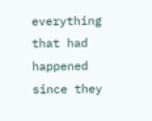everything that had happened since they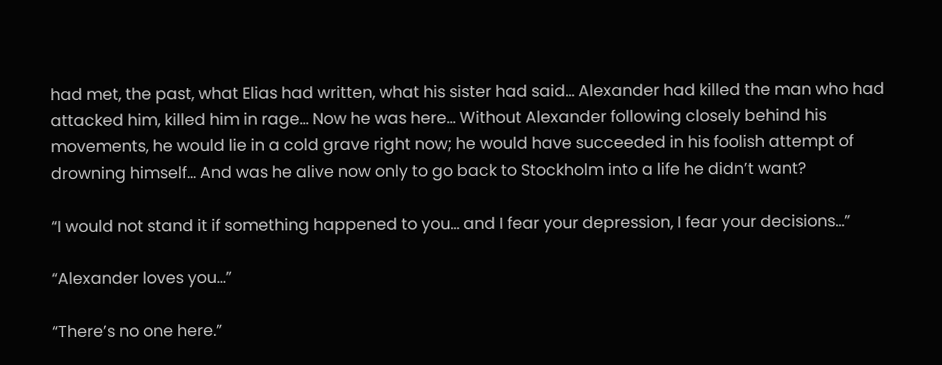had met, the past, what Elias had written, what his sister had said… Alexander had killed the man who had attacked him, killed him in rage… Now he was here… Without Alexander following closely behind his movements, he would lie in a cold grave right now; he would have succeeded in his foolish attempt of drowning himself… And was he alive now only to go back to Stockholm into a life he didn’t want?

“I would not stand it if something happened to you… and I fear your depression, I fear your decisions…”

“Alexander loves you…”

“There’s no one here.”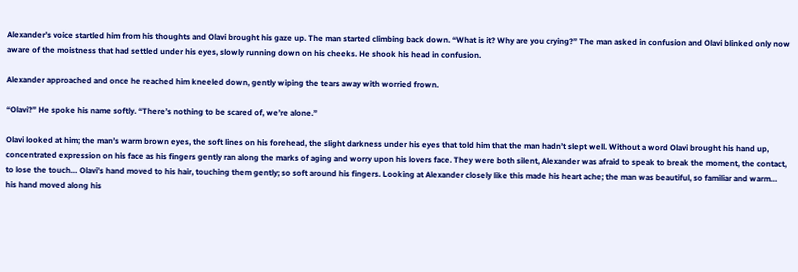Alexander’s voice startled him from his thoughts and Olavi brought his gaze up. The man started climbing back down. “What is it? Why are you crying?” The man asked in confusion and Olavi blinked only now aware of the moistness that had settled under his eyes, slowly running down on his cheeks. He shook his head in confusion.

Alexander approached and once he reached him kneeled down, gently wiping the tears away with worried frown.

“Olavi?” He spoke his name softly. “There’s nothing to be scared of, we’re alone.”

Olavi looked at him; the man’s warm brown eyes, the soft lines on his forehead, the slight darkness under his eyes that told him that the man hadn’t slept well. Without a word Olavi brought his hand up, concentrated expression on his face as his fingers gently ran along the marks of aging and worry upon his lovers face. They were both silent, Alexander was afraid to speak to break the moment, the contact, to lose the touch… Olavi’s hand moved to his hair, touching them gently; so soft around his fingers. Looking at Alexander closely like this made his heart ache; the man was beautiful, so familiar and warm… his hand moved along his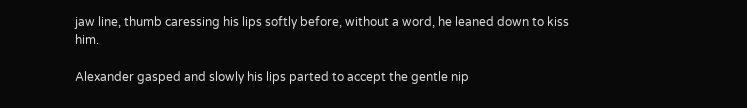jaw line, thumb caressing his lips softly before, without a word, he leaned down to kiss him.

Alexander gasped and slowly his lips parted to accept the gentle nip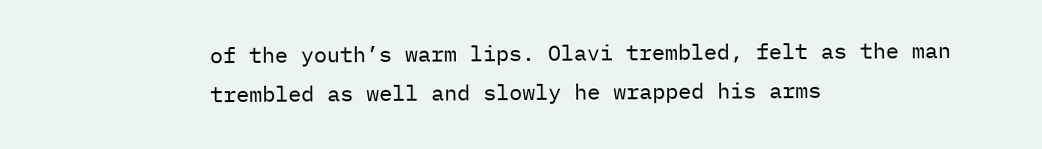of the youth’s warm lips. Olavi trembled, felt as the man trembled as well and slowly he wrapped his arms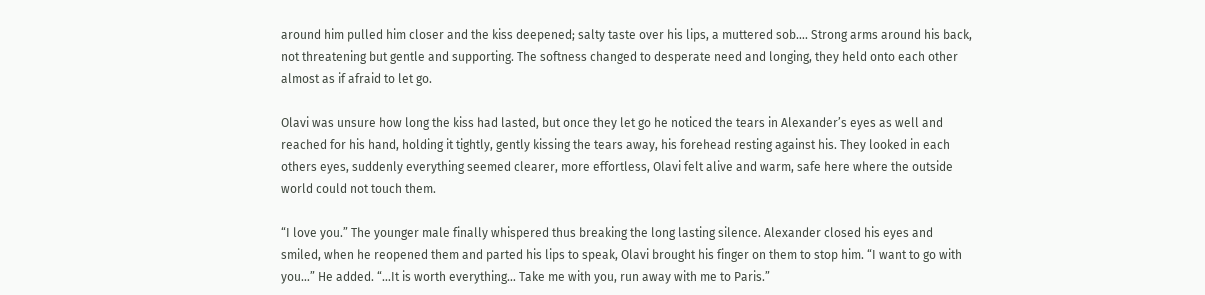around him pulled him closer and the kiss deepened; salty taste over his lips, a muttered sob…. Strong arms around his back, not threatening but gentle and supporting. The softness changed to desperate need and longing, they held onto each other almost as if afraid to let go.

Olavi was unsure how long the kiss had lasted, but once they let go he noticed the tears in Alexander’s eyes as well and reached for his hand, holding it tightly, gently kissing the tears away, his forehead resting against his. They looked in each others eyes, suddenly everything seemed clearer, more effortless, Olavi felt alive and warm, safe here where the outside world could not touch them.

“I love you.” The younger male finally whispered thus breaking the long lasting silence. Alexander closed his eyes and smiled, when he reopened them and parted his lips to speak, Olavi brought his finger on them to stop him. “I want to go with you…” He added. “…It is worth everything… Take me with you, run away with me to Paris.”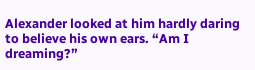Alexander looked at him hardly daring to believe his own ears. “Am I dreaming?”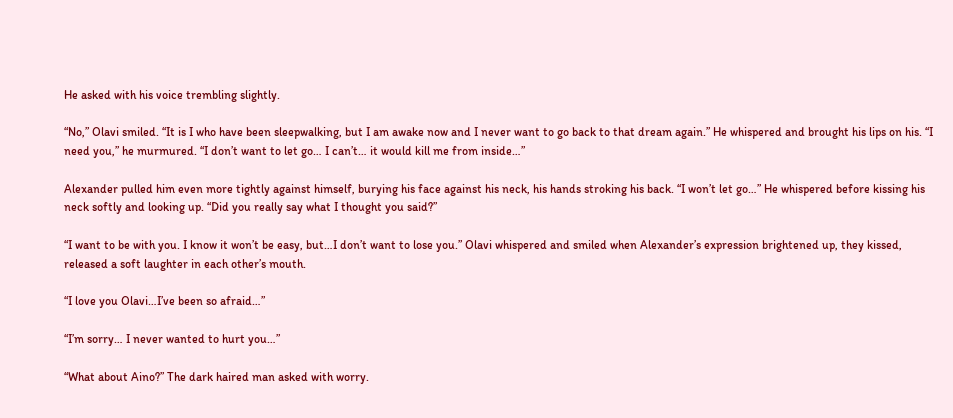He asked with his voice trembling slightly.

“No,” Olavi smiled. “It is I who have been sleepwalking, but I am awake now and I never want to go back to that dream again.” He whispered and brought his lips on his. “I need you,” he murmured. “I don’t want to let go… I can’t… it would kill me from inside…”

Alexander pulled him even more tightly against himself, burying his face against his neck, his hands stroking his back. “I won’t let go…” He whispered before kissing his neck softly and looking up. “Did you really say what I thought you said?”

“I want to be with you. I know it won’t be easy, but…I don’t want to lose you.” Olavi whispered and smiled when Alexander’s expression brightened up, they kissed, released a soft laughter in each other’s mouth.

“I love you Olavi…I’ve been so afraid…”

“I’m sorry… I never wanted to hurt you…”

“What about Aino?” The dark haired man asked with worry.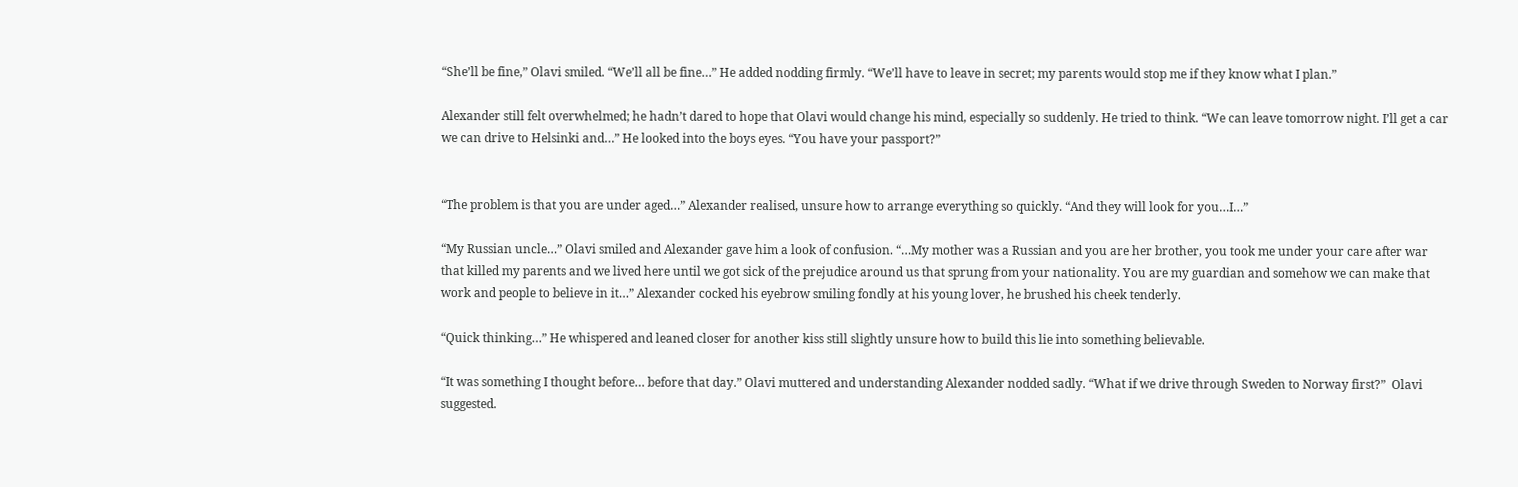“She’ll be fine,” Olavi smiled. “We’ll all be fine…” He added nodding firmly. “We’ll have to leave in secret; my parents would stop me if they know what I plan.”

Alexander still felt overwhelmed; he hadn’t dared to hope that Olavi would change his mind, especially so suddenly. He tried to think. “We can leave tomorrow night. I’ll get a car we can drive to Helsinki and…” He looked into the boys eyes. “You have your passport?”


“The problem is that you are under aged…” Alexander realised, unsure how to arrange everything so quickly. “And they will look for you…I…”

“My Russian uncle…” Olavi smiled and Alexander gave him a look of confusion. “…My mother was a Russian and you are her brother, you took me under your care after war that killed my parents and we lived here until we got sick of the prejudice around us that sprung from your nationality. You are my guardian and somehow we can make that work and people to believe in it…” Alexander cocked his eyebrow smiling fondly at his young lover, he brushed his cheek tenderly.

“Quick thinking…” He whispered and leaned closer for another kiss still slightly unsure how to build this lie into something believable.

“It was something I thought before… before that day.” Olavi muttered and understanding Alexander nodded sadly. “What if we drive through Sweden to Norway first?”  Olavi suggested.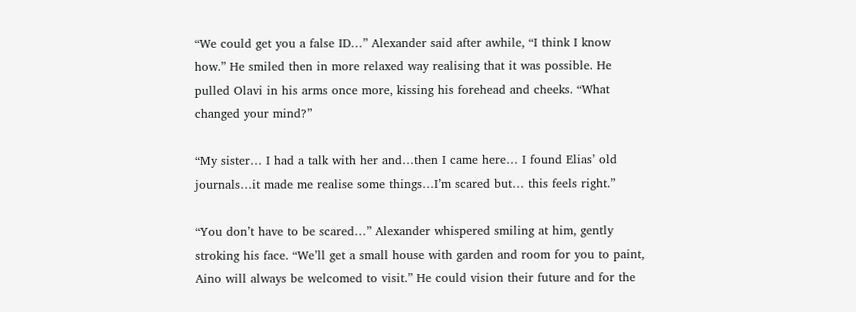“We could get you a false ID…” Alexander said after awhile, “I think I know how.” He smiled then in more relaxed way realising that it was possible. He pulled Olavi in his arms once more, kissing his forehead and cheeks. “What changed your mind?”

“My sister… I had a talk with her and…then I came here… I found Elias’ old journals…it made me realise some things…I’m scared but… this feels right.”

“You don’t have to be scared…” Alexander whispered smiling at him, gently stroking his face. “We’ll get a small house with garden and room for you to paint, Aino will always be welcomed to visit.” He could vision their future and for the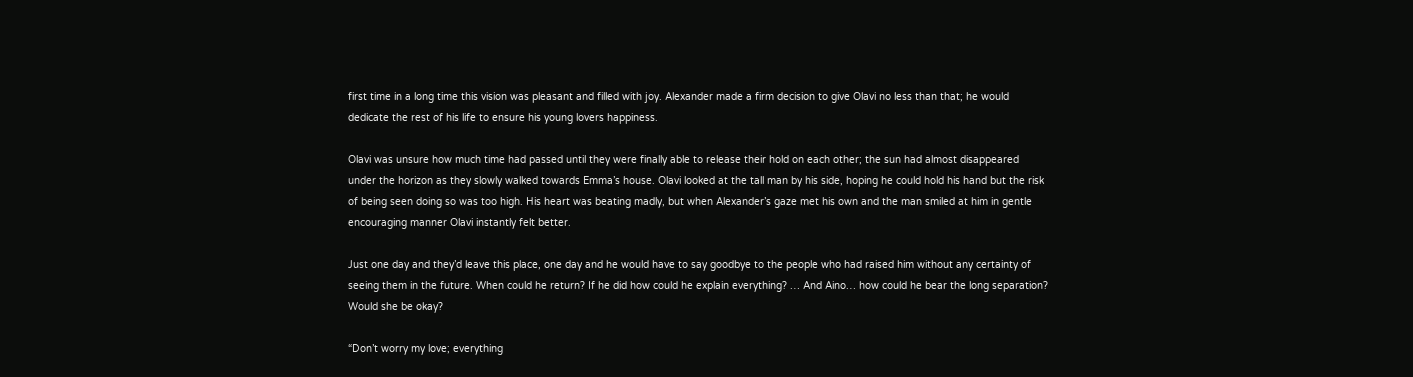first time in a long time this vision was pleasant and filled with joy. Alexander made a firm decision to give Olavi no less than that; he would dedicate the rest of his life to ensure his young lovers happiness.

Olavi was unsure how much time had passed until they were finally able to release their hold on each other; the sun had almost disappeared under the horizon as they slowly walked towards Emma’s house. Olavi looked at the tall man by his side, hoping he could hold his hand but the risk of being seen doing so was too high. His heart was beating madly, but when Alexander’s gaze met his own and the man smiled at him in gentle encouraging manner Olavi instantly felt better.

Just one day and they’d leave this place, one day and he would have to say goodbye to the people who had raised him without any certainty of seeing them in the future. When could he return? If he did how could he explain everything? … And Aino… how could he bear the long separation? Would she be okay?

“Don’t worry my love; everything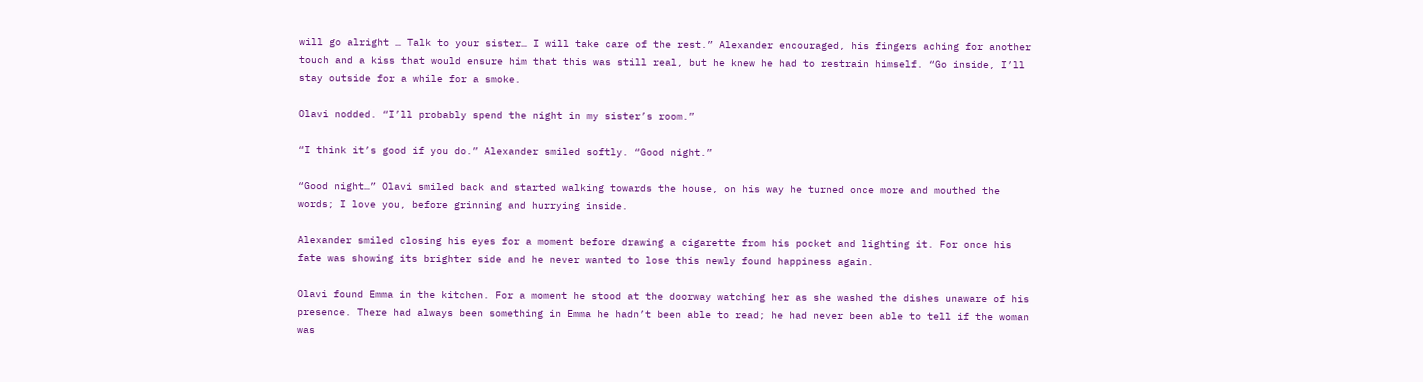will go alright … Talk to your sister… I will take care of the rest.” Alexander encouraged, his fingers aching for another touch and a kiss that would ensure him that this was still real, but he knew he had to restrain himself. “Go inside, I’ll stay outside for a while for a smoke.

Olavi nodded. “I’ll probably spend the night in my sister’s room.”

“I think it’s good if you do.” Alexander smiled softly. “Good night.”

“Good night…” Olavi smiled back and started walking towards the house, on his way he turned once more and mouthed the words; I love you, before grinning and hurrying inside.

Alexander smiled closing his eyes for a moment before drawing a cigarette from his pocket and lighting it. For once his fate was showing its brighter side and he never wanted to lose this newly found happiness again.

Olavi found Emma in the kitchen. For a moment he stood at the doorway watching her as she washed the dishes unaware of his presence. There had always been something in Emma he hadn’t been able to read; he had never been able to tell if the woman was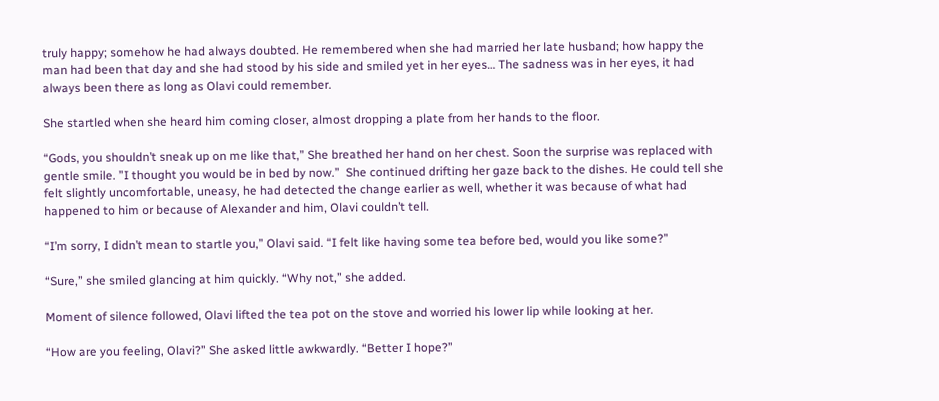truly happy; somehow he had always doubted. He remembered when she had married her late husband; how happy the man had been that day and she had stood by his side and smiled yet in her eyes… The sadness was in her eyes, it had always been there as long as Olavi could remember.

She startled when she heard him coming closer, almost dropping a plate from her hands to the floor.

“Gods, you shouldn’t sneak up on me like that,” She breathed her hand on her chest. Soon the surprise was replaced with gentle smile. ”I thought you would be in bed by now.”  She continued drifting her gaze back to the dishes. He could tell she felt slightly uncomfortable, uneasy, he had detected the change earlier as well, whether it was because of what had happened to him or because of Alexander and him, Olavi couldn’t tell.

“I’m sorry, I didn’t mean to startle you,” Olavi said. “I felt like having some tea before bed, would you like some?”

“Sure,” she smiled glancing at him quickly. “Why not,” she added.

Moment of silence followed, Olavi lifted the tea pot on the stove and worried his lower lip while looking at her.

“How are you feeling, Olavi?” She asked little awkwardly. “Better I hope?”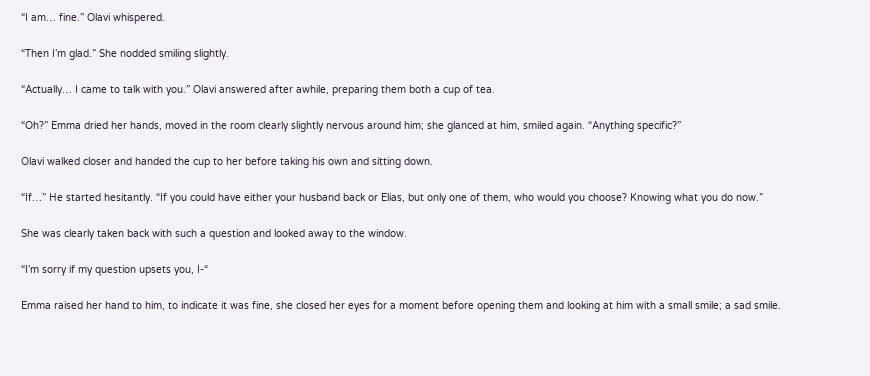“I am… fine.” Olavi whispered.

“Then I’m glad.” She nodded smiling slightly.

“Actually… I came to talk with you.” Olavi answered after awhile, preparing them both a cup of tea.

“Oh?” Emma dried her hands, moved in the room clearly slightly nervous around him; she glanced at him, smiled again. “Anything specific?”

Olavi walked closer and handed the cup to her before taking his own and sitting down.

“If…” He started hesitantly. “If you could have either your husband back or Elias, but only one of them, who would you choose? Knowing what you do now.”

She was clearly taken back with such a question and looked away to the window.

“I’m sorry if my question upsets you, I-“

Emma raised her hand to him, to indicate it was fine, she closed her eyes for a moment before opening them and looking at him with a small smile; a sad smile.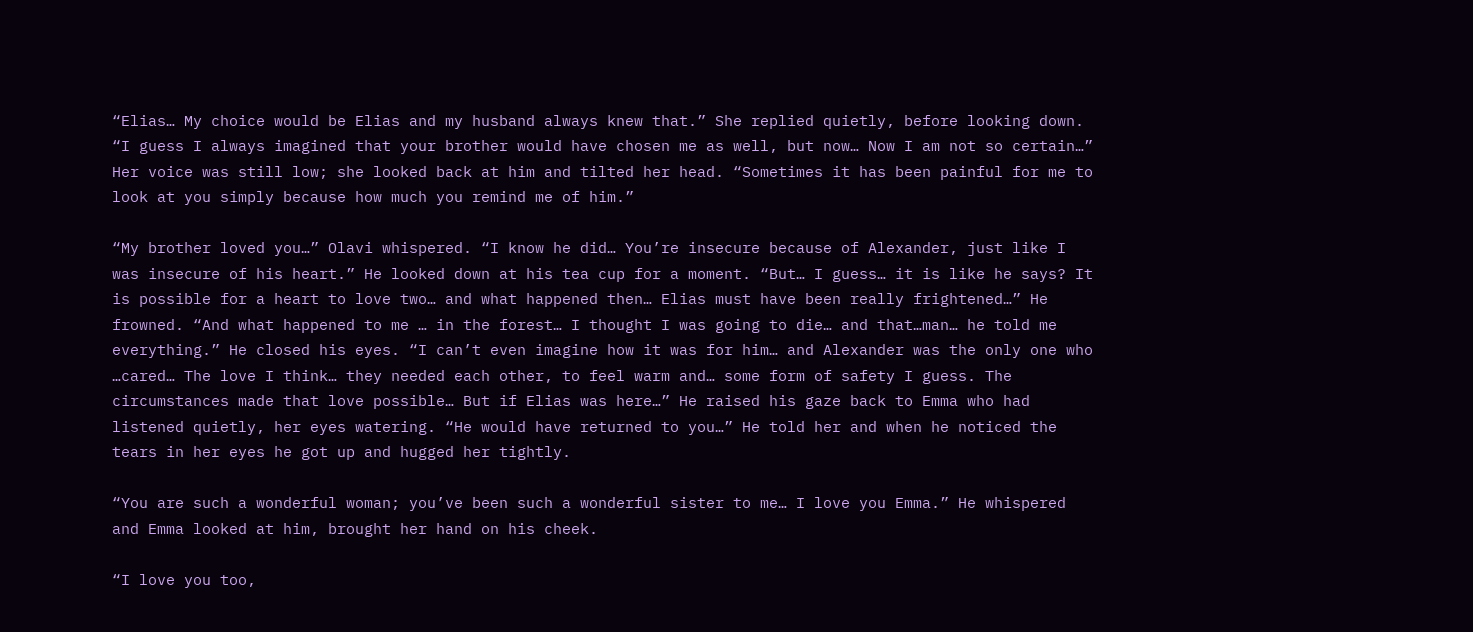“Elias… My choice would be Elias and my husband always knew that.” She replied quietly, before looking down. “I guess I always imagined that your brother would have chosen me as well, but now… Now I am not so certain…” Her voice was still low; she looked back at him and tilted her head. “Sometimes it has been painful for me to look at you simply because how much you remind me of him.”

“My brother loved you…” Olavi whispered. “I know he did… You’re insecure because of Alexander, just like I was insecure of his heart.” He looked down at his tea cup for a moment. “But… I guess… it is like he says? It is possible for a heart to love two… and what happened then… Elias must have been really frightened…” He frowned. “And what happened to me … in the forest… I thought I was going to die… and that…man… he told me everything.” He closed his eyes. “I can’t even imagine how it was for him… and Alexander was the only one who …cared… The love I think… they needed each other, to feel warm and… some form of safety I guess. The circumstances made that love possible… But if Elias was here…” He raised his gaze back to Emma who had listened quietly, her eyes watering. “He would have returned to you…” He told her and when he noticed the tears in her eyes he got up and hugged her tightly.

“You are such a wonderful woman; you’ve been such a wonderful sister to me… I love you Emma.” He whispered and Emma looked at him, brought her hand on his cheek.

“I love you too,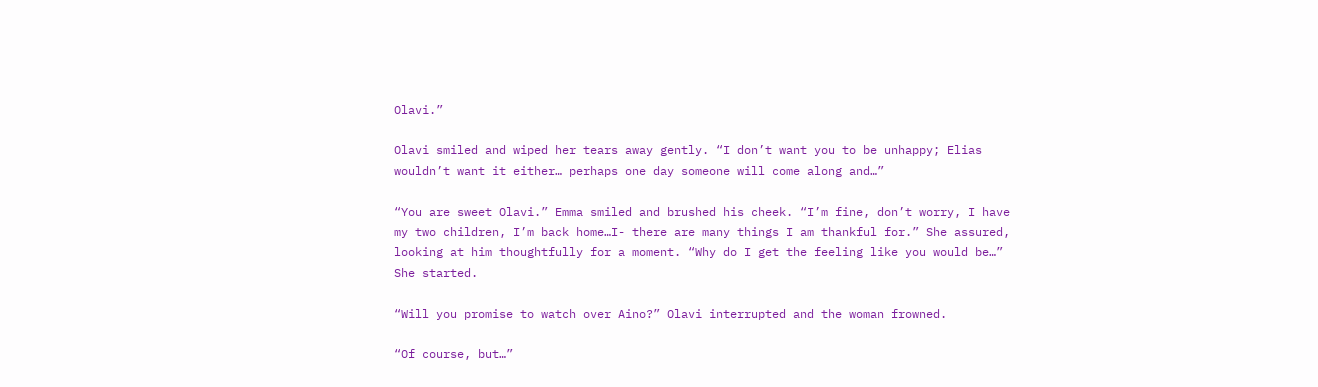Olavi.”

Olavi smiled and wiped her tears away gently. “I don’t want you to be unhappy; Elias wouldn’t want it either… perhaps one day someone will come along and…”

“You are sweet Olavi.” Emma smiled and brushed his cheek. “I’m fine, don’t worry, I have my two children, I’m back home…I- there are many things I am thankful for.” She assured, looking at him thoughtfully for a moment. “Why do I get the feeling like you would be…” She started.

“Will you promise to watch over Aino?” Olavi interrupted and the woman frowned.

“Of course, but…”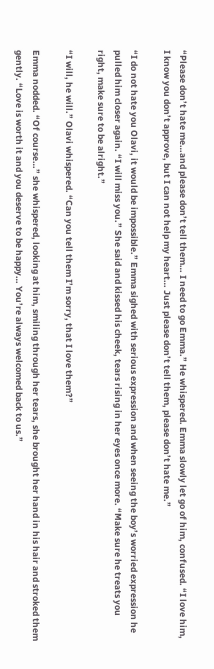“Please don’t hate me…and please don’t tell them… I need to go Emma.” He whispered. Emma slowly let go of him, confused. “I love him, I know you don’t approve, but I can not help my heart… Just please don’t tell them, please don’t hate me.”

“I do not hate you Olavi, it would be impossible.” Emma sighed with serious expression and when seeing the boy’s worried expression he pulled him closer again. “I will miss you.” She said and kissed his cheek, tears rising in her eyes once more. “Make sure he treats you right, make sure to be alright.”

“I will, he will.” Olavi whispered. “Can you tell them I’m sorry, that I love them?”

Emma nodded. “Of course…” she whispered, looking at him, smiling through her tears, she brought her hand in his hair and stroked them gently. “Love is worth it and you deserve to be happy… You’re always welcomed back to us.”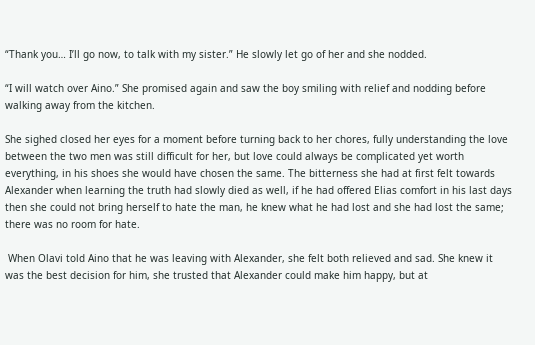“Thank you… I’ll go now, to talk with my sister.” He slowly let go of her and she nodded.

“I will watch over Aino.” She promised again and saw the boy smiling with relief and nodding before walking away from the kitchen.

She sighed closed her eyes for a moment before turning back to her chores, fully understanding the love between the two men was still difficult for her, but love could always be complicated yet worth everything, in his shoes she would have chosen the same. The bitterness she had at first felt towards Alexander when learning the truth had slowly died as well, if he had offered Elias comfort in his last days then she could not bring herself to hate the man, he knew what he had lost and she had lost the same; there was no room for hate.

 When Olavi told Aino that he was leaving with Alexander, she felt both relieved and sad. She knew it was the best decision for him, she trusted that Alexander could make him happy, but at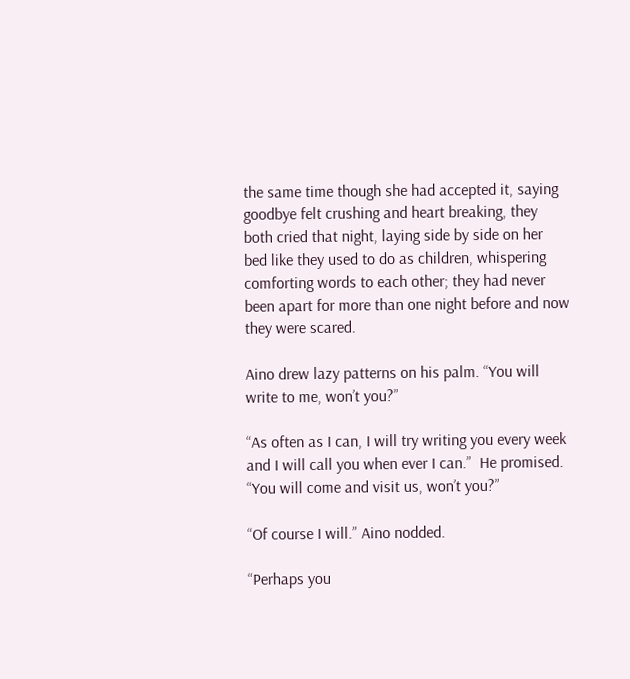the same time though she had accepted it, saying goodbye felt crushing and heart breaking, they both cried that night, laying side by side on her bed like they used to do as children, whispering comforting words to each other; they had never been apart for more than one night before and now they were scared.

Aino drew lazy patterns on his palm. “You will write to me, won’t you?”

“As often as I can, I will try writing you every week and I will call you when ever I can.”  He promised. “You will come and visit us, won’t you?”

“Of course I will.” Aino nodded.

“Perhaps you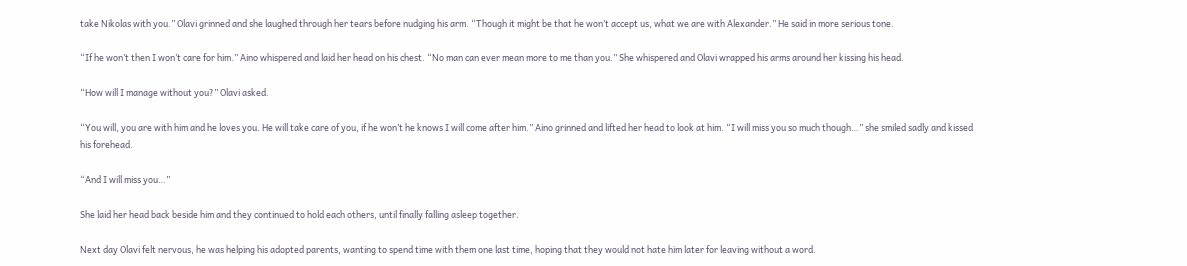take Nikolas with you.” Olavi grinned and she laughed through her tears before nudging his arm. “Though it might be that he won’t accept us, what we are with Alexander.” He said in more serious tone.

“If he won’t then I won’t care for him.” Aino whispered and laid her head on his chest. “No man can ever mean more to me than you.” She whispered and Olavi wrapped his arms around her kissing his head.

“How will I manage without you?” Olavi asked.

“You will, you are with him and he loves you. He will take care of you, if he won’t he knows I will come after him.” Aino grinned and lifted her head to look at him. “I will miss you so much though…” she smiled sadly and kissed his forehead.

“And I will miss you…”

She laid her head back beside him and they continued to hold each others, until finally falling asleep together.

Next day Olavi felt nervous, he was helping his adopted parents, wanting to spend time with them one last time, hoping that they would not hate him later for leaving without a word.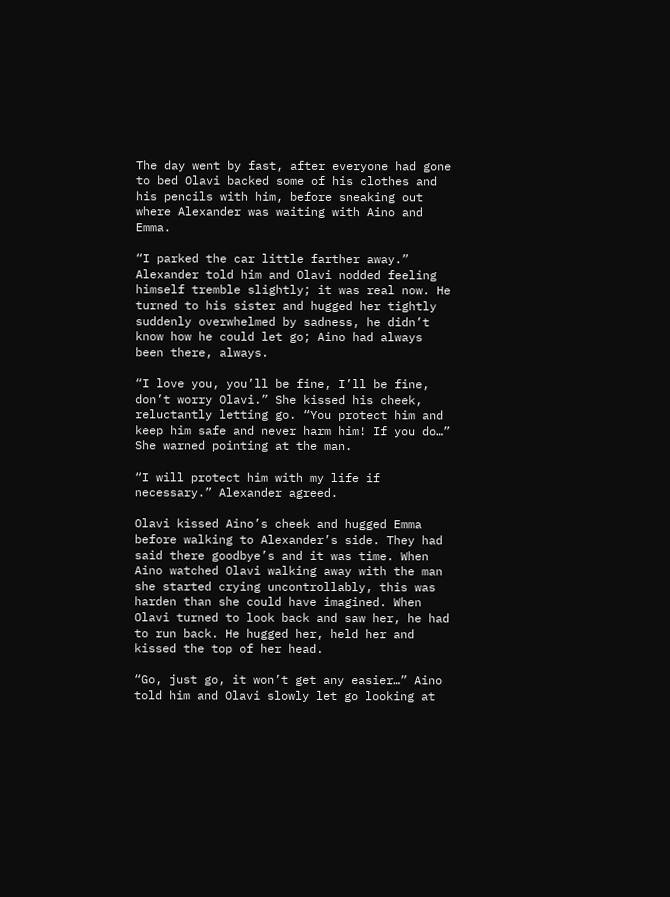The day went by fast, after everyone had gone to bed Olavi backed some of his clothes and his pencils with him, before sneaking out where Alexander was waiting with Aino and Emma.

“I parked the car little farther away.” Alexander told him and Olavi nodded feeling himself tremble slightly; it was real now. He turned to his sister and hugged her tightly suddenly overwhelmed by sadness, he didn’t know how he could let go; Aino had always been there, always.

“I love you, you’ll be fine, I’ll be fine, don’t worry Olavi.” She kissed his cheek, reluctantly letting go. “You protect him and keep him safe and never harm him! If you do…” She warned pointing at the man.

“I will protect him with my life if necessary.” Alexander agreed.

Olavi kissed Aino’s cheek and hugged Emma before walking to Alexander’s side. They had said there goodbye’s and it was time. When Aino watched Olavi walking away with the man she started crying uncontrollably, this was harden than she could have imagined. When Olavi turned to look back and saw her, he had to run back. He hugged her, held her and kissed the top of her head.

“Go, just go, it won’t get any easier…” Aino told him and Olavi slowly let go looking at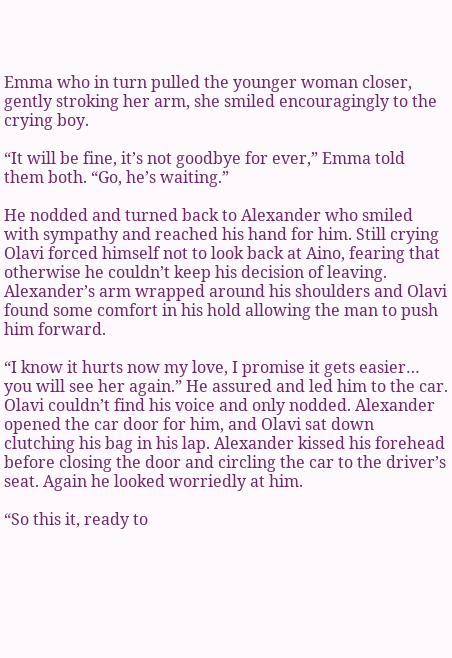Emma who in turn pulled the younger woman closer, gently stroking her arm, she smiled encouragingly to the crying boy.

“It will be fine, it’s not goodbye for ever,” Emma told them both. “Go, he’s waiting.”

He nodded and turned back to Alexander who smiled with sympathy and reached his hand for him. Still crying Olavi forced himself not to look back at Aino, fearing that otherwise he couldn’t keep his decision of leaving. Alexander’s arm wrapped around his shoulders and Olavi found some comfort in his hold allowing the man to push him forward.

“I know it hurts now my love, I promise it gets easier… you will see her again.” He assured and led him to the car. Olavi couldn’t find his voice and only nodded. Alexander opened the car door for him, and Olavi sat down clutching his bag in his lap. Alexander kissed his forehead before closing the door and circling the car to the driver’s seat. Again he looked worriedly at him.

“So this it, ready to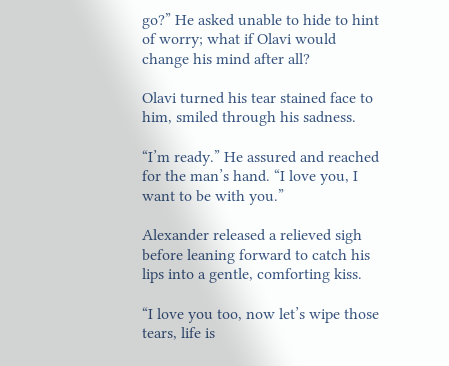go?” He asked unable to hide to hint of worry; what if Olavi would change his mind after all?

Olavi turned his tear stained face to him, smiled through his sadness.

“I’m ready.” He assured and reached for the man’s hand. “I love you, I want to be with you.”

Alexander released a relieved sigh before leaning forward to catch his lips into a gentle, comforting kiss.

“I love you too, now let’s wipe those tears, life is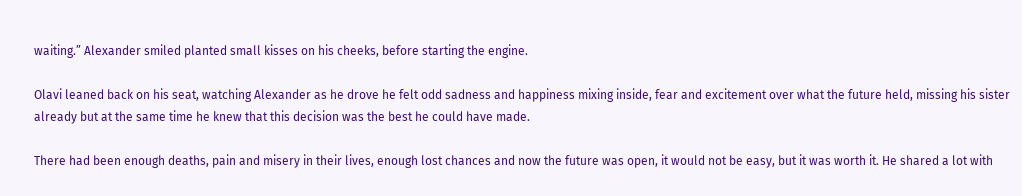waiting.” Alexander smiled planted small kisses on his cheeks, before starting the engine.

Olavi leaned back on his seat, watching Alexander as he drove he felt odd sadness and happiness mixing inside, fear and excitement over what the future held, missing his sister already but at the same time he knew that this decision was the best he could have made.

There had been enough deaths, pain and misery in their lives, enough lost chances and now the future was open, it would not be easy, but it was worth it. He shared a lot with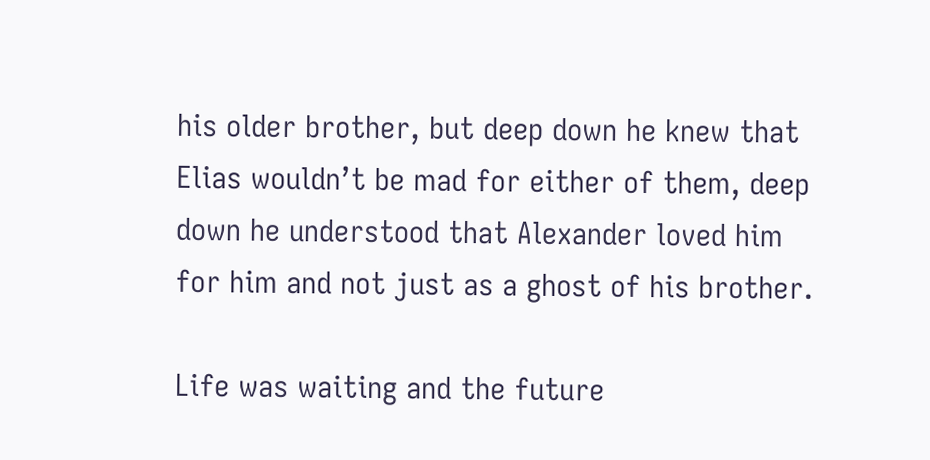his older brother, but deep down he knew that Elias wouldn’t be mad for either of them, deep down he understood that Alexander loved him for him and not just as a ghost of his brother.

Life was waiting and the future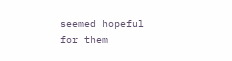seemed hopeful for them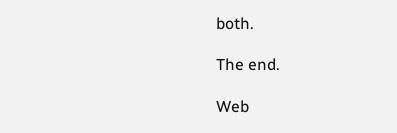both.

The end.

Web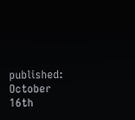published: October 16th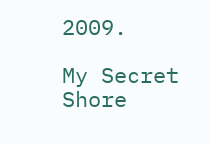2009.

My Secret Shore